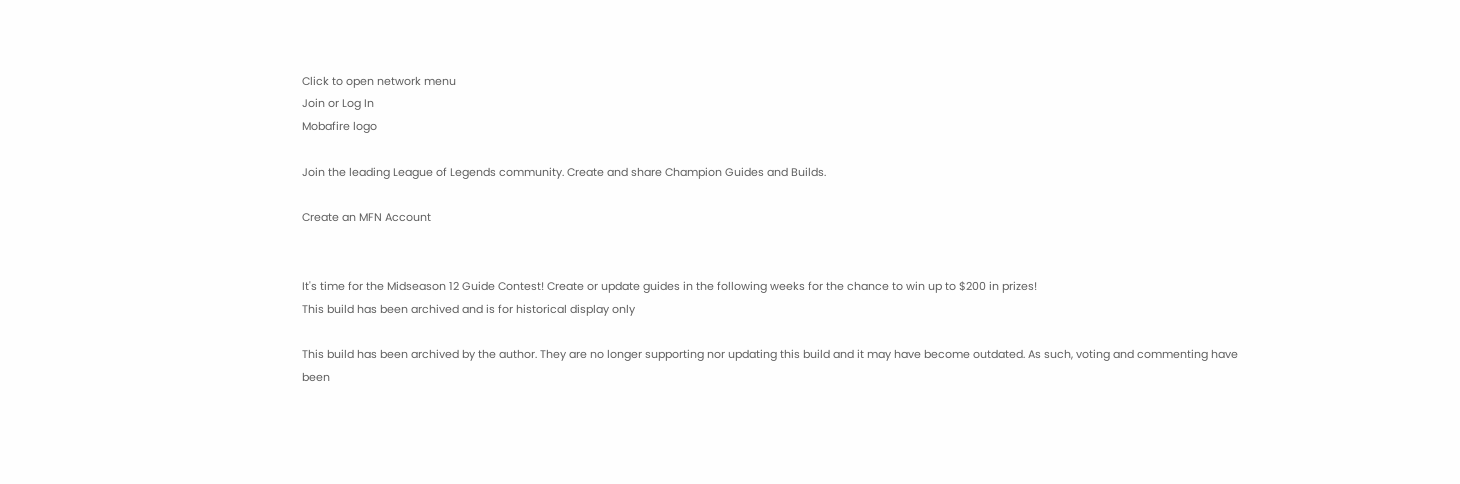Click to open network menu
Join or Log In
Mobafire logo

Join the leading League of Legends community. Create and share Champion Guides and Builds.

Create an MFN Account


It's time for the Midseason 12 Guide Contest! Create or update guides in the following weeks for the chance to win up to $200 in prizes!
This build has been archived and is for historical display only

This build has been archived by the author. They are no longer supporting nor updating this build and it may have become outdated. As such, voting and commenting have been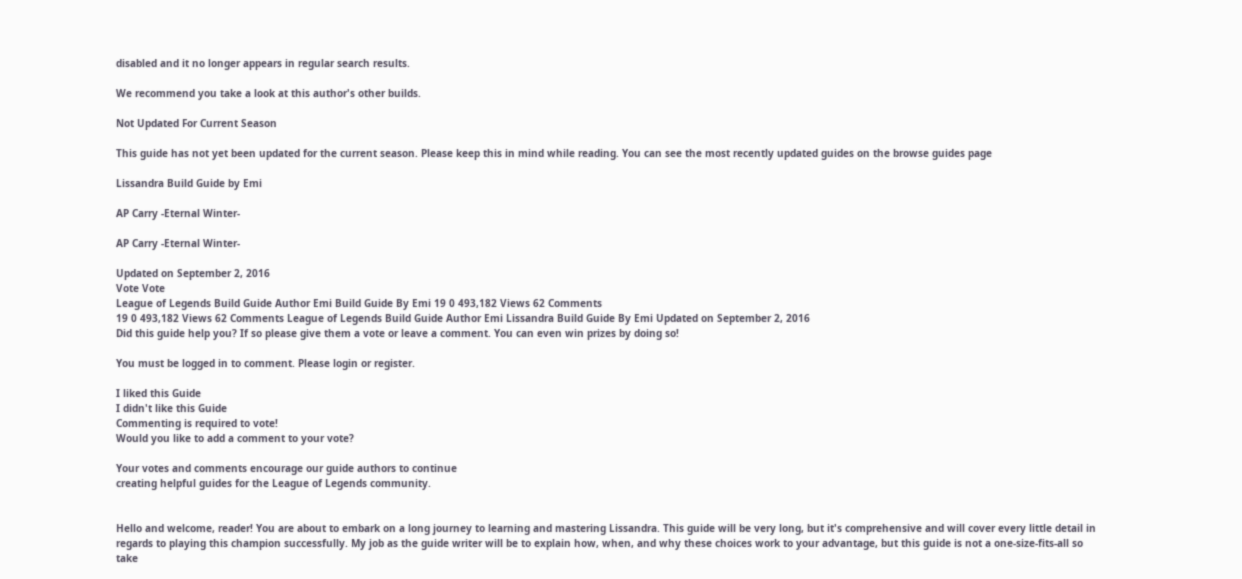disabled and it no longer appears in regular search results.

We recommend you take a look at this author's other builds.

Not Updated For Current Season

This guide has not yet been updated for the current season. Please keep this in mind while reading. You can see the most recently updated guides on the browse guides page

Lissandra Build Guide by Emi

AP Carry -Eternal Winter-

AP Carry -Eternal Winter-

Updated on September 2, 2016
Vote Vote
League of Legends Build Guide Author Emi Build Guide By Emi 19 0 493,182 Views 62 Comments
19 0 493,182 Views 62 Comments League of Legends Build Guide Author Emi Lissandra Build Guide By Emi Updated on September 2, 2016
Did this guide help you? If so please give them a vote or leave a comment. You can even win prizes by doing so!

You must be logged in to comment. Please login or register.

I liked this Guide
I didn't like this Guide
Commenting is required to vote!
Would you like to add a comment to your vote?

Your votes and comments encourage our guide authors to continue
creating helpful guides for the League of Legends community.


Hello and welcome, reader! You are about to embark on a long journey to learning and mastering Lissandra. This guide will be very long, but it's comprehensive and will cover every little detail in regards to playing this champion successfully. My job as the guide writer will be to explain how, when, and why these choices work to your advantage, but this guide is not a one-size-fits-all so take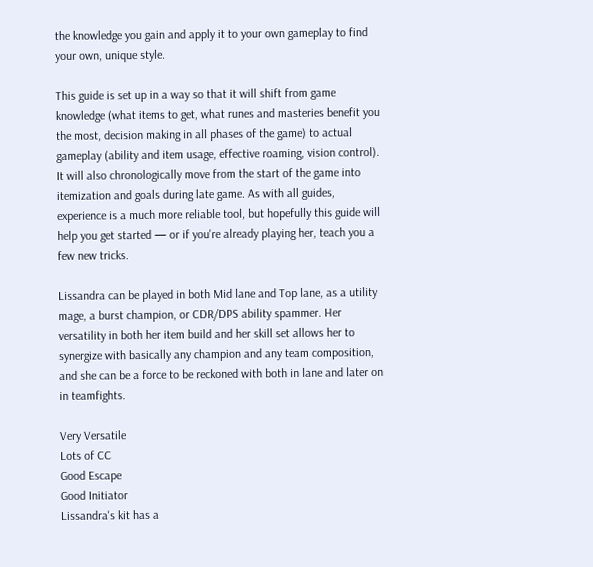the knowledge you gain and apply it to your own gameplay to find your own, unique style.

This guide is set up in a way so that it will shift from game knowledge (what items to get, what runes and masteries benefit you the most, decision making in all phases of the game) to actual gameplay (ability and item usage, effective roaming, vision control). It will also chronologically move from the start of the game into itemization and goals during late game. As with all guides, experience is a much more reliable tool, but hopefully this guide will help you get started — or if you're already playing her, teach you a few new tricks.

Lissandra can be played in both Mid lane and Top lane, as a utility mage, a burst champion, or CDR/DPS ability spammer. Her versatility in both her item build and her skill set allows her to synergize with basically any champion and any team composition, and she can be a force to be reckoned with both in lane and later on in teamfights.

Very Versatile
Lots of CC
Good Escape
Good Initiator
Lissandra's kit has a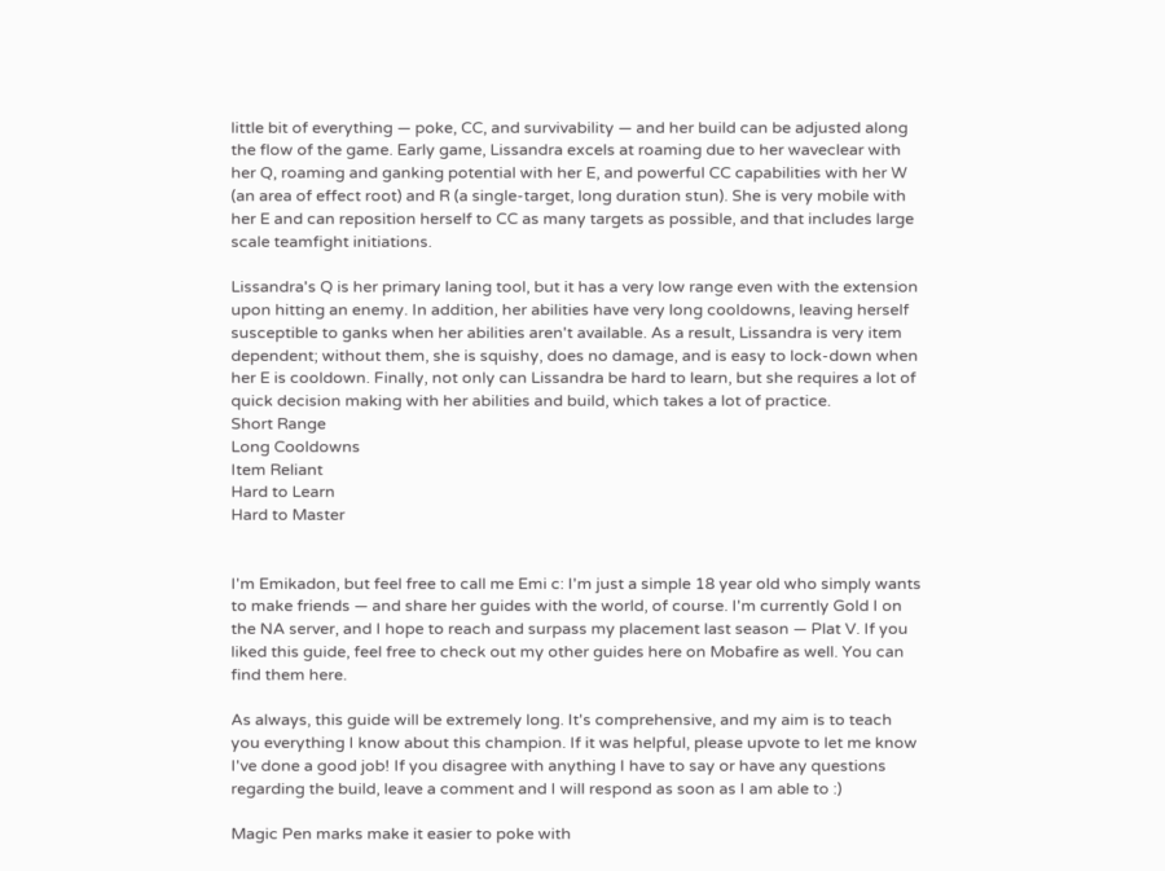little bit of everything — poke, CC, and survivability — and her build can be adjusted along the flow of the game. Early game, Lissandra excels at roaming due to her waveclear with her Q, roaming and ganking potential with her E, and powerful CC capabilities with her W (an area of effect root) and R (a single-target, long duration stun). She is very mobile with her E and can reposition herself to CC as many targets as possible, and that includes large scale teamfight initiations.

Lissandra's Q is her primary laning tool, but it has a very low range even with the extension upon hitting an enemy. In addition, her abilities have very long cooldowns, leaving herself susceptible to ganks when her abilities aren't available. As a result, Lissandra is very item dependent; without them, she is squishy, does no damage, and is easy to lock-down when her E is cooldown. Finally, not only can Lissandra be hard to learn, but she requires a lot of quick decision making with her abilities and build, which takes a lot of practice.
Short Range
Long Cooldowns
Item Reliant
Hard to Learn
Hard to Master


I'm Emikadon, but feel free to call me Emi c: I'm just a simple 18 year old who simply wants to make friends — and share her guides with the world, of course. I'm currently Gold I on the NA server, and I hope to reach and surpass my placement last season — Plat V. If you liked this guide, feel free to check out my other guides here on Mobafire as well. You can find them here.

As always, this guide will be extremely long. It's comprehensive, and my aim is to teach you everything I know about this champion. If it was helpful, please upvote to let me know I've done a good job! If you disagree with anything I have to say or have any questions regarding the build, leave a comment and I will respond as soon as I am able to :)

Magic Pen marks make it easier to poke with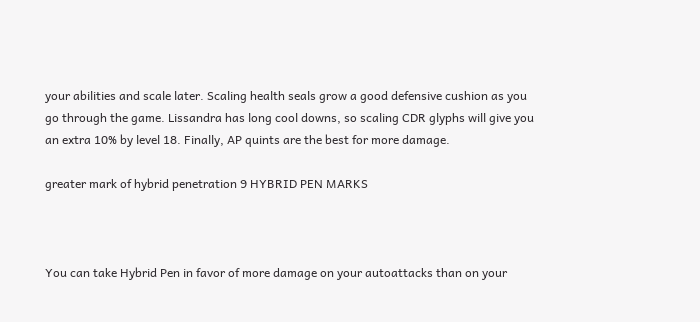your abilities and scale later. Scaling health seals grow a good defensive cushion as you go through the game. Lissandra has long cool downs, so scaling CDR glyphs will give you an extra 10% by level 18. Finally, AP quints are the best for more damage.

greater mark of hybrid penetration 9 HYBRID PEN MARKS



You can take Hybrid Pen in favor of more damage on your autoattacks than on your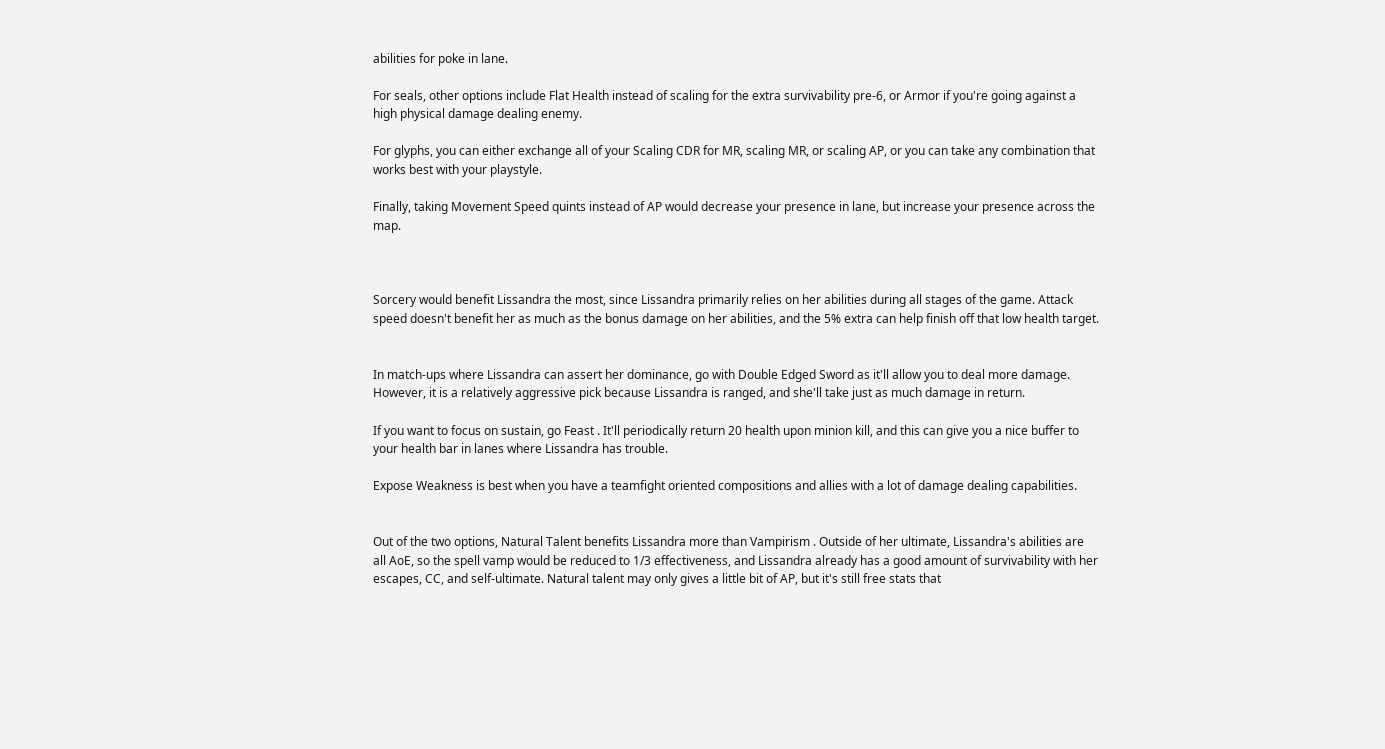abilities for poke in lane.

For seals, other options include Flat Health instead of scaling for the extra survivability pre-6, or Armor if you're going against a high physical damage dealing enemy.

For glyphs, you can either exchange all of your Scaling CDR for MR, scaling MR, or scaling AP, or you can take any combination that works best with your playstyle.

Finally, taking Movement Speed quints instead of AP would decrease your presence in lane, but increase your presence across the map.



Sorcery would benefit Lissandra the most, since Lissandra primarily relies on her abilities during all stages of the game. Attack speed doesn't benefit her as much as the bonus damage on her abilities, and the 5% extra can help finish off that low health target.


In match-ups where Lissandra can assert her dominance, go with Double Edged Sword as it'll allow you to deal more damage. However, it is a relatively aggressive pick because Lissandra is ranged, and she'll take just as much damage in return.

If you want to focus on sustain, go Feast . It'll periodically return 20 health upon minion kill, and this can give you a nice buffer to your health bar in lanes where Lissandra has trouble.

Expose Weakness is best when you have a teamfight oriented compositions and allies with a lot of damage dealing capabilities.


Out of the two options, Natural Talent benefits Lissandra more than Vampirism . Outside of her ultimate, Lissandra's abilities are all AoE, so the spell vamp would be reduced to 1/3 effectiveness, and Lissandra already has a good amount of survivability with her escapes, CC, and self-ultimate. Natural talent may only gives a little bit of AP, but it's still free stats that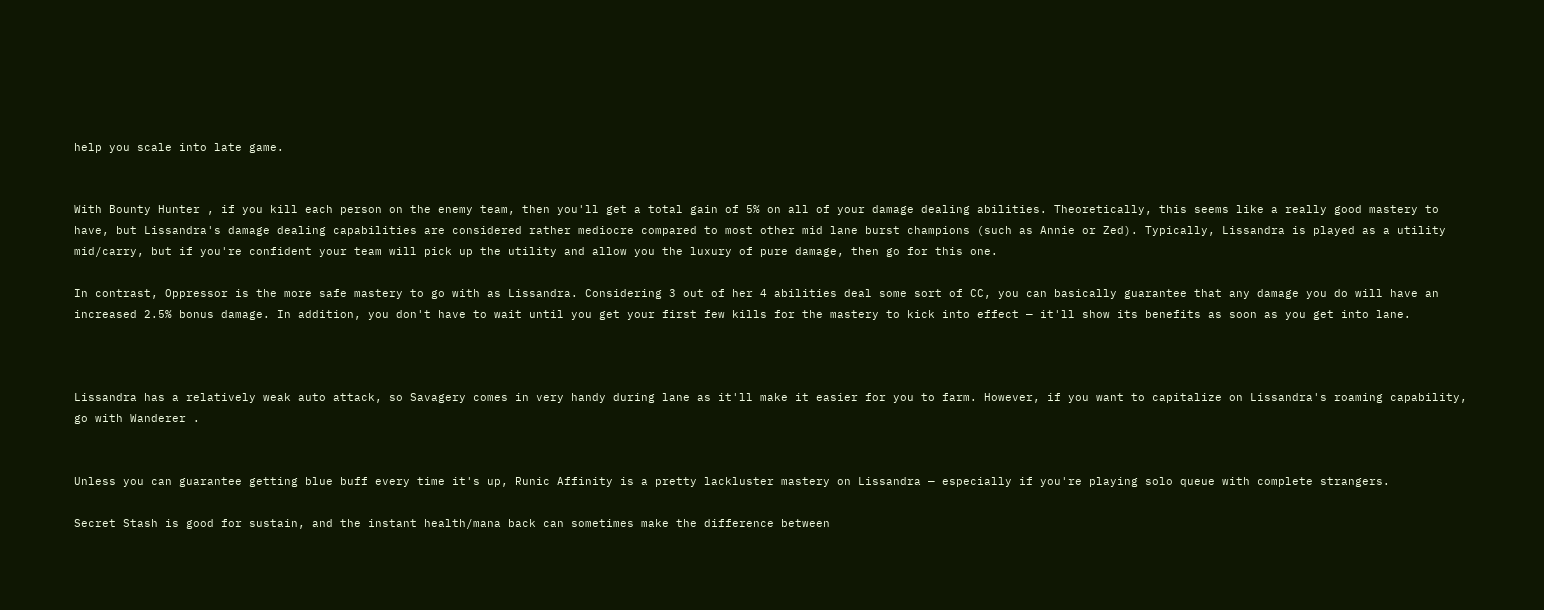help you scale into late game.


With Bounty Hunter , if you kill each person on the enemy team, then you'll get a total gain of 5% on all of your damage dealing abilities. Theoretically, this seems like a really good mastery to have, but Lissandra's damage dealing capabilities are considered rather mediocre compared to most other mid lane burst champions (such as Annie or Zed). Typically, Lissandra is played as a utility mid/carry, but if you're confident your team will pick up the utility and allow you the luxury of pure damage, then go for this one.

In contrast, Oppressor is the more safe mastery to go with as Lissandra. Considering 3 out of her 4 abilities deal some sort of CC, you can basically guarantee that any damage you do will have an increased 2.5% bonus damage. In addition, you don't have to wait until you get your first few kills for the mastery to kick into effect — it'll show its benefits as soon as you get into lane.



Lissandra has a relatively weak auto attack, so Savagery comes in very handy during lane as it'll make it easier for you to farm. However, if you want to capitalize on Lissandra's roaming capability, go with Wanderer .


Unless you can guarantee getting blue buff every time it's up, Runic Affinity is a pretty lackluster mastery on Lissandra — especially if you're playing solo queue with complete strangers.

Secret Stash is good for sustain, and the instant health/mana back can sometimes make the difference between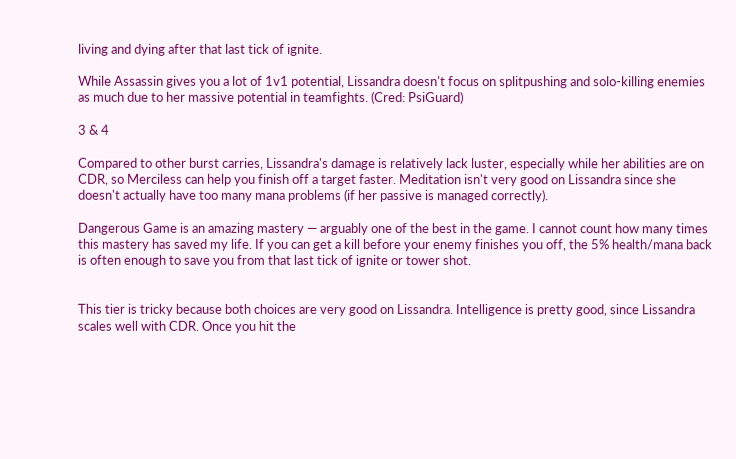living and dying after that last tick of ignite.

While Assassin gives you a lot of 1v1 potential, Lissandra doesn't focus on splitpushing and solo-killing enemies as much due to her massive potential in teamfights. (Cred: PsiGuard)

3 & 4

Compared to other burst carries, Lissandra's damage is relatively lack luster, especially while her abilities are on CDR, so Merciless can help you finish off a target faster. Meditation isn't very good on Lissandra since she doesn't actually have too many mana problems (if her passive is managed correctly).

Dangerous Game is an amazing mastery — arguably one of the best in the game. I cannot count how many times this mastery has saved my life. If you can get a kill before your enemy finishes you off, the 5% health/mana back is often enough to save you from that last tick of ignite or tower shot.


This tier is tricky because both choices are very good on Lissandra. Intelligence is pretty good, since Lissandra scales well with CDR. Once you hit the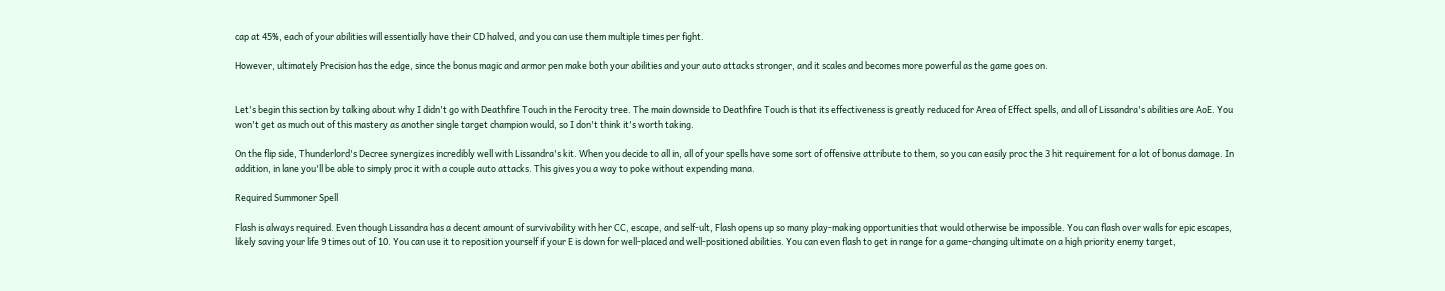cap at 45%, each of your abilities will essentially have their CD halved, and you can use them multiple times per fight.

However, ultimately Precision has the edge, since the bonus magic and armor pen make both your abilities and your auto attacks stronger, and it scales and becomes more powerful as the game goes on.


Let's begin this section by talking about why I didn't go with Deathfire Touch in the Ferocity tree. The main downside to Deathfire Touch is that its effectiveness is greatly reduced for Area of Effect spells, and all of Lissandra's abilities are AoE. You won't get as much out of this mastery as another single target champion would, so I don't think it's worth taking.

On the flip side, Thunderlord's Decree synergizes incredibly well with Lissandra's kit. When you decide to all in, all of your spells have some sort of offensive attribute to them, so you can easily proc the 3 hit requirement for a lot of bonus damage. In addition, in lane you'll be able to simply proc it with a couple auto attacks. This gives you a way to poke without expending mana.

Required Summoner Spell

Flash is always required. Even though Lissandra has a decent amount of survivability with her CC, escape, and self-ult, Flash opens up so many play-making opportunities that would otherwise be impossible. You can flash over walls for epic escapes, likely saving your life 9 times out of 10. You can use it to reposition yourself if your E is down for well-placed and well-positioned abilities. You can even flash to get in range for a game-changing ultimate on a high priority enemy target,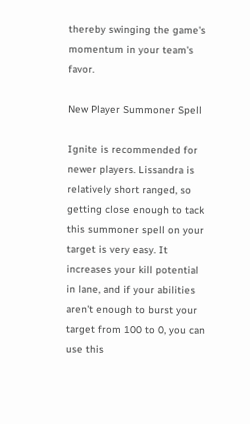thereby swinging the game's momentum in your team's favor.

New Player Summoner Spell

Ignite is recommended for newer players. Lissandra is relatively short ranged, so getting close enough to tack this summoner spell on your target is very easy. It increases your kill potential in lane, and if your abilities aren't enough to burst your target from 100 to 0, you can use this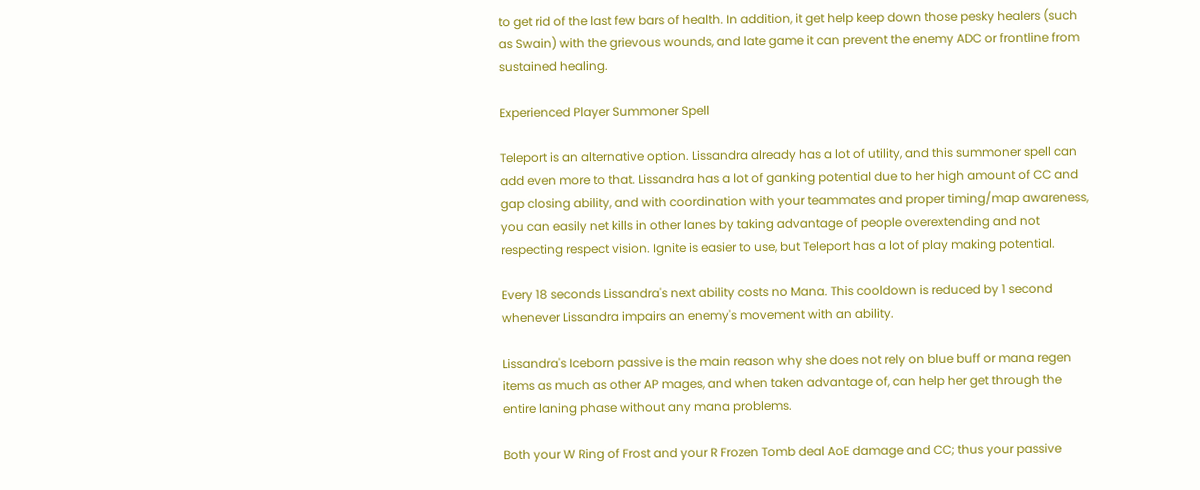to get rid of the last few bars of health. In addition, it get help keep down those pesky healers (such as Swain) with the grievous wounds, and late game it can prevent the enemy ADC or frontline from sustained healing.

Experienced Player Summoner Spell

Teleport is an alternative option. Lissandra already has a lot of utility, and this summoner spell can add even more to that. Lissandra has a lot of ganking potential due to her high amount of CC and gap closing ability, and with coordination with your teammates and proper timing/map awareness, you can easily net kills in other lanes by taking advantage of people overextending and not respecting respect vision. Ignite is easier to use, but Teleport has a lot of play making potential.

Every 18 seconds Lissandra's next ability costs no Mana. This cooldown is reduced by 1 second whenever Lissandra impairs an enemy's movement with an ability.

Lissandra's Iceborn passive is the main reason why she does not rely on blue buff or mana regen items as much as other AP mages, and when taken advantage of, can help her get through the entire laning phase without any mana problems.

Both your W Ring of Frost and your R Frozen Tomb deal AoE damage and CC; thus your passive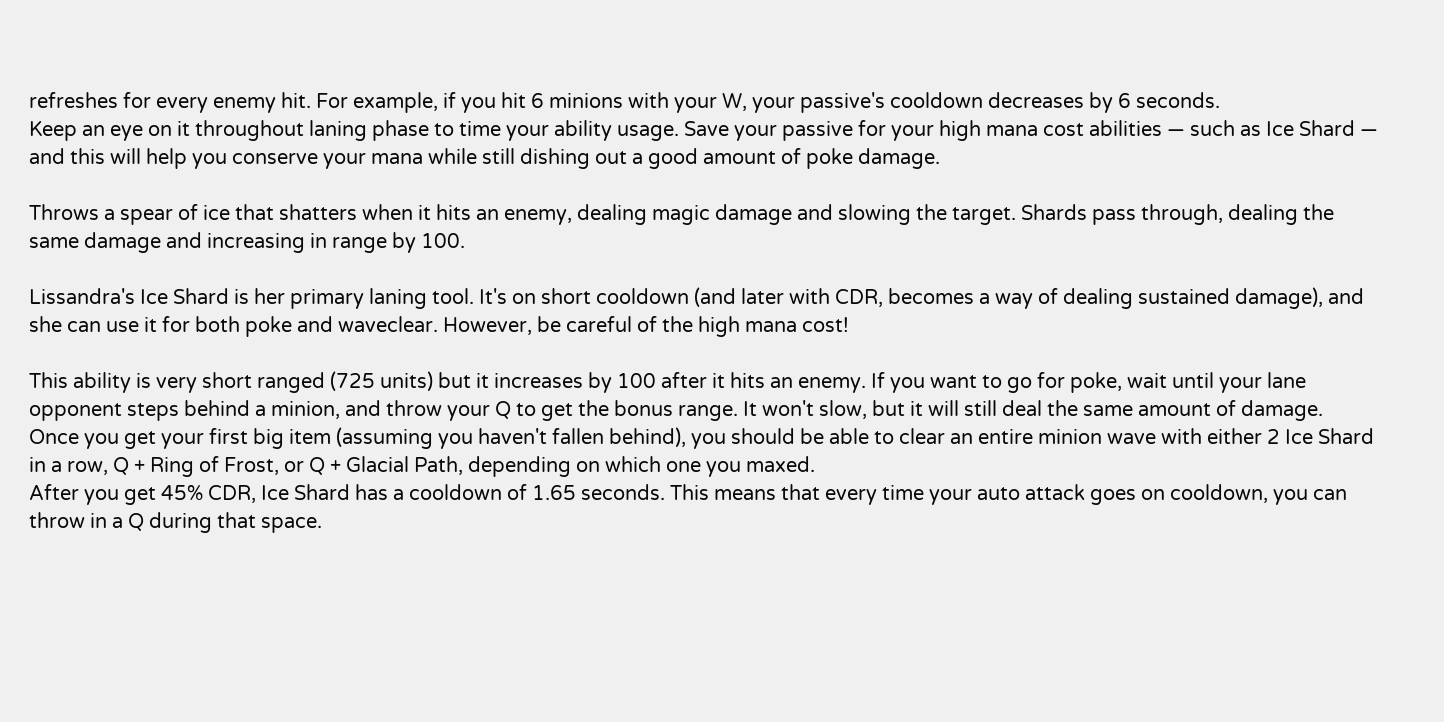refreshes for every enemy hit. For example, if you hit 6 minions with your W, your passive's cooldown decreases by 6 seconds.
Keep an eye on it throughout laning phase to time your ability usage. Save your passive for your high mana cost abilities — such as Ice Shard — and this will help you conserve your mana while still dishing out a good amount of poke damage.

Throws a spear of ice that shatters when it hits an enemy, dealing magic damage and slowing the target. Shards pass through, dealing the same damage and increasing in range by 100.

Lissandra's Ice Shard is her primary laning tool. It's on short cooldown (and later with CDR, becomes a way of dealing sustained damage), and she can use it for both poke and waveclear. However, be careful of the high mana cost!

This ability is very short ranged (725 units) but it increases by 100 after it hits an enemy. If you want to go for poke, wait until your lane opponent steps behind a minion, and throw your Q to get the bonus range. It won't slow, but it will still deal the same amount of damage.
Once you get your first big item (assuming you haven't fallen behind), you should be able to clear an entire minion wave with either 2 Ice Shard in a row, Q + Ring of Frost, or Q + Glacial Path, depending on which one you maxed.
After you get 45% CDR, Ice Shard has a cooldown of 1.65 seconds. This means that every time your auto attack goes on cooldown, you can throw in a Q during that space.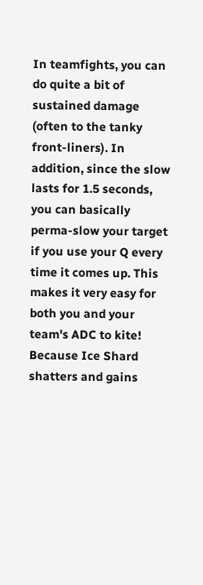In teamfights, you can do quite a bit of sustained damage (often to the tanky front-liners). In addition, since the slow lasts for 1.5 seconds, you can basically perma-slow your target if you use your Q every time it comes up. This makes it very easy for both you and your team's ADC to kite!
Because Ice Shard shatters and gains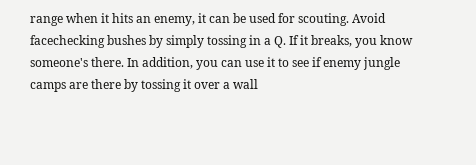range when it hits an enemy, it can be used for scouting. Avoid facechecking bushes by simply tossing in a Q. If it breaks, you know someone's there. In addition, you can use it to see if enemy jungle camps are there by tossing it over a wall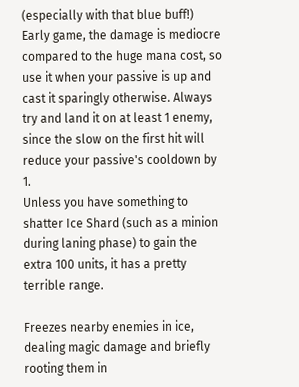(especially with that blue buff!)
Early game, the damage is mediocre compared to the huge mana cost, so use it when your passive is up and cast it sparingly otherwise. Always try and land it on at least 1 enemy, since the slow on the first hit will reduce your passive's cooldown by 1.
Unless you have something to shatter Ice Shard (such as a minion during laning phase) to gain the extra 100 units, it has a pretty terrible range.

Freezes nearby enemies in ice, dealing magic damage and briefly rooting them in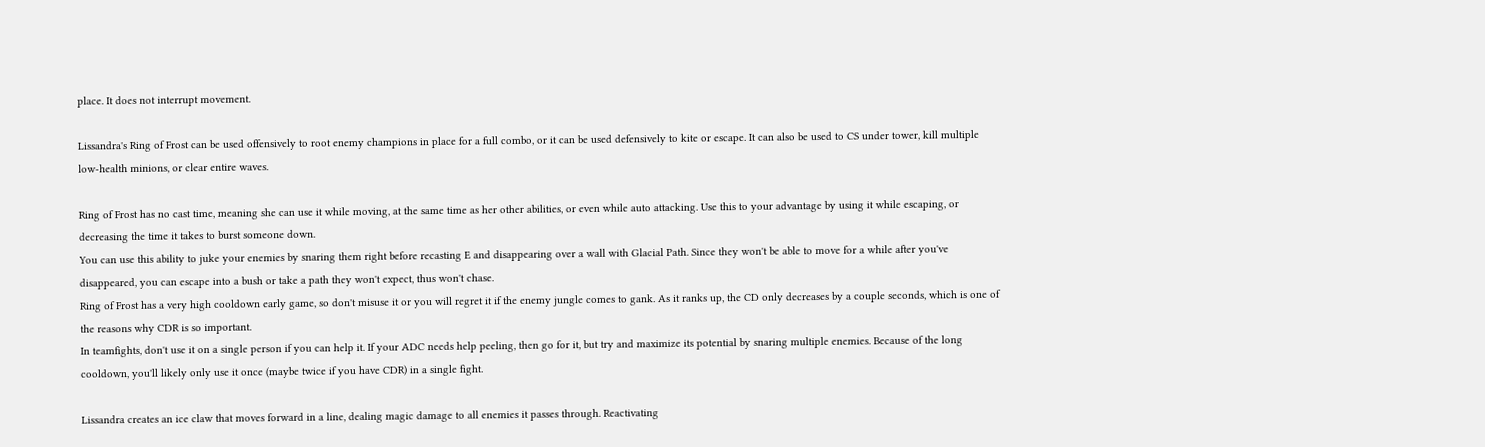place. It does not interrupt movement.

Lissandra's Ring of Frost can be used offensively to root enemy champions in place for a full combo, or it can be used defensively to kite or escape. It can also be used to CS under tower, kill multiple low-health minions, or clear entire waves.

Ring of Frost has no cast time, meaning she can use it while moving, at the same time as her other abilities, or even while auto attacking. Use this to your advantage by using it while escaping, or decreasing the time it takes to burst someone down.
You can use this ability to juke your enemies by snaring them right before recasting E and disappearing over a wall with Glacial Path. Since they won't be able to move for a while after you've disappeared, you can escape into a bush or take a path they won't expect, thus won't chase.
Ring of Frost has a very high cooldown early game, so don't misuse it or you will regret it if the enemy jungle comes to gank. As it ranks up, the CD only decreases by a couple seconds, which is one of the reasons why CDR is so important.
In teamfights, don't use it on a single person if you can help it. If your ADC needs help peeling, then go for it, but try and maximize its potential by snaring multiple enemies. Because of the long cooldown, you'll likely only use it once (maybe twice if you have CDR) in a single fight.

Lissandra creates an ice claw that moves forward in a line, dealing magic damage to all enemies it passes through. Reactivating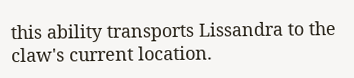this ability transports Lissandra to the claw's current location.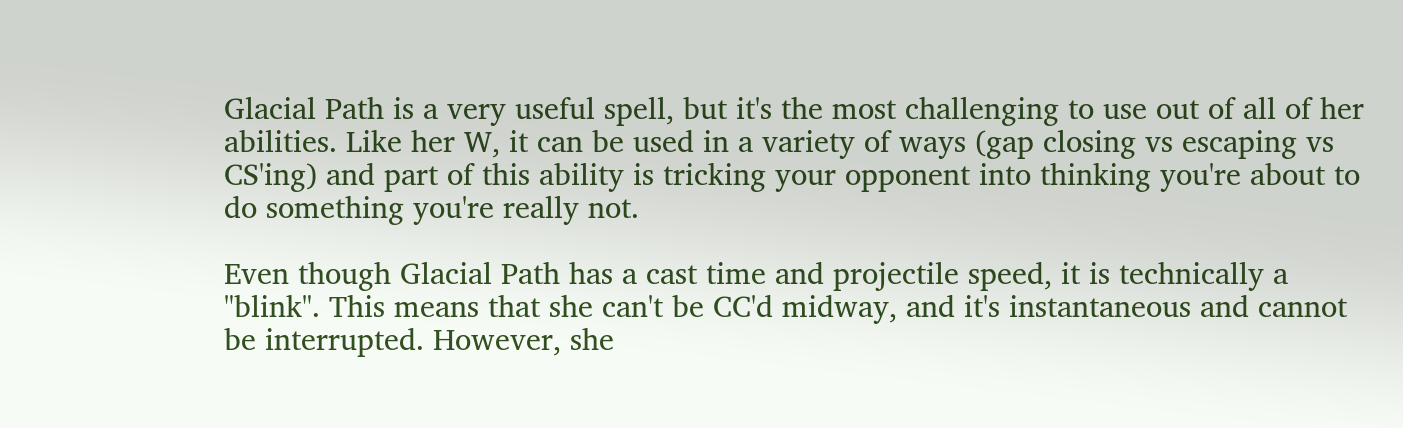Glacial Path is a very useful spell, but it's the most challenging to use out of all of her abilities. Like her W, it can be used in a variety of ways (gap closing vs escaping vs CS'ing) and part of this ability is tricking your opponent into thinking you're about to do something you're really not.

Even though Glacial Path has a cast time and projectile speed, it is technically a "blink". This means that she can't be CC'd midway, and it's instantaneous and cannot be interrupted. However, she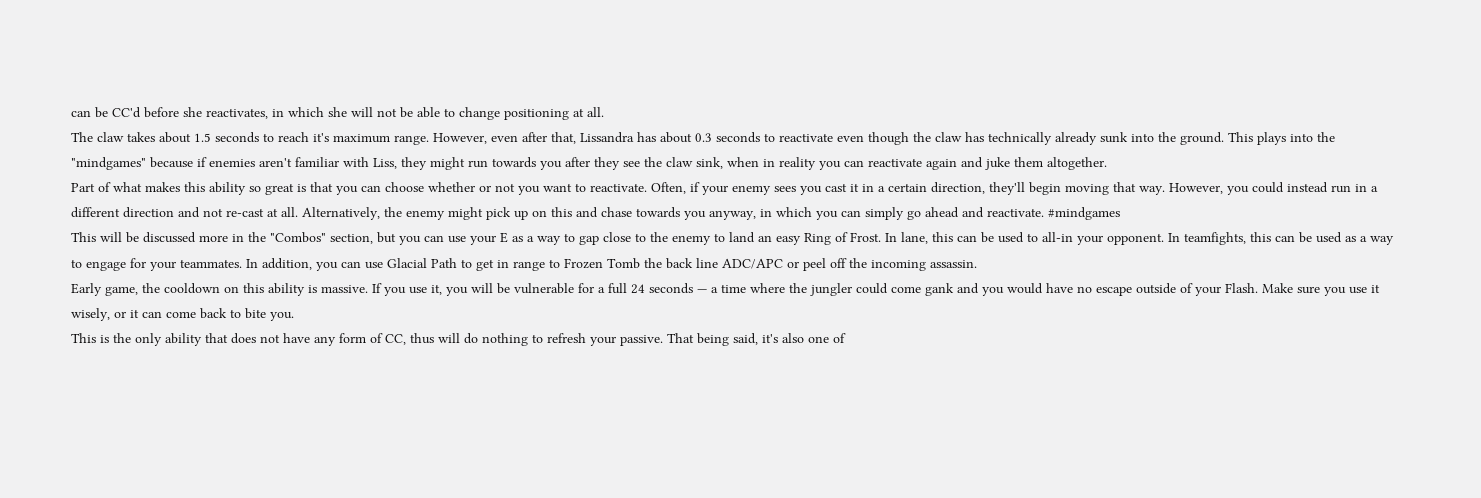can be CC'd before she reactivates, in which she will not be able to change positioning at all.
The claw takes about 1.5 seconds to reach it's maximum range. However, even after that, Lissandra has about 0.3 seconds to reactivate even though the claw has technically already sunk into the ground. This plays into the "mindgames" because if enemies aren't familiar with Liss, they might run towards you after they see the claw sink, when in reality you can reactivate again and juke them altogether.
Part of what makes this ability so great is that you can choose whether or not you want to reactivate. Often, if your enemy sees you cast it in a certain direction, they'll begin moving that way. However, you could instead run in a different direction and not re-cast at all. Alternatively, the enemy might pick up on this and chase towards you anyway, in which you can simply go ahead and reactivate. #mindgames
This will be discussed more in the "Combos" section, but you can use your E as a way to gap close to the enemy to land an easy Ring of Frost. In lane, this can be used to all-in your opponent. In teamfights, this can be used as a way to engage for your teammates. In addition, you can use Glacial Path to get in range to Frozen Tomb the back line ADC/APC or peel off the incoming assassin.
Early game, the cooldown on this ability is massive. If you use it, you will be vulnerable for a full 24 seconds — a time where the jungler could come gank and you would have no escape outside of your Flash. Make sure you use it wisely, or it can come back to bite you.
This is the only ability that does not have any form of CC, thus will do nothing to refresh your passive. That being said, it's also one of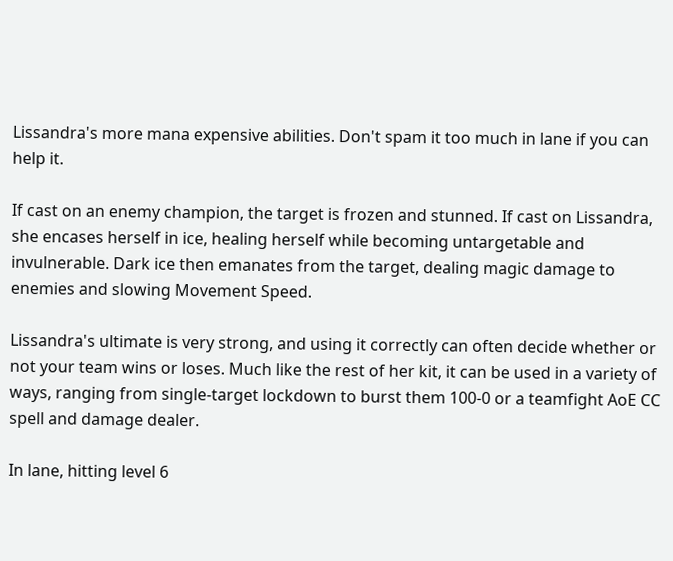Lissandra's more mana expensive abilities. Don't spam it too much in lane if you can help it.

If cast on an enemy champion, the target is frozen and stunned. If cast on Lissandra, she encases herself in ice, healing herself while becoming untargetable and invulnerable. Dark ice then emanates from the target, dealing magic damage to enemies and slowing Movement Speed.

Lissandra's ultimate is very strong, and using it correctly can often decide whether or not your team wins or loses. Much like the rest of her kit, it can be used in a variety of ways, ranging from single-target lockdown to burst them 100-0 or a teamfight AoE CC spell and damage dealer.

In lane, hitting level 6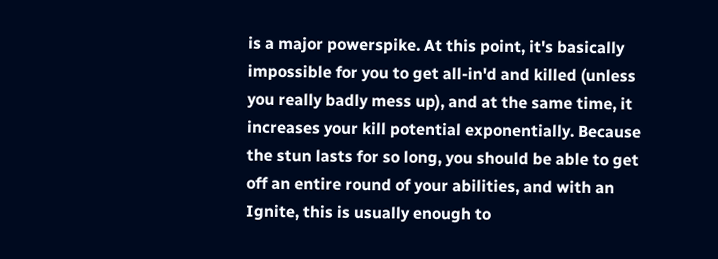is a major powerspike. At this point, it's basically impossible for you to get all-in'd and killed (unless you really badly mess up), and at the same time, it increases your kill potential exponentially. Because the stun lasts for so long, you should be able to get off an entire round of your abilities, and with an Ignite, this is usually enough to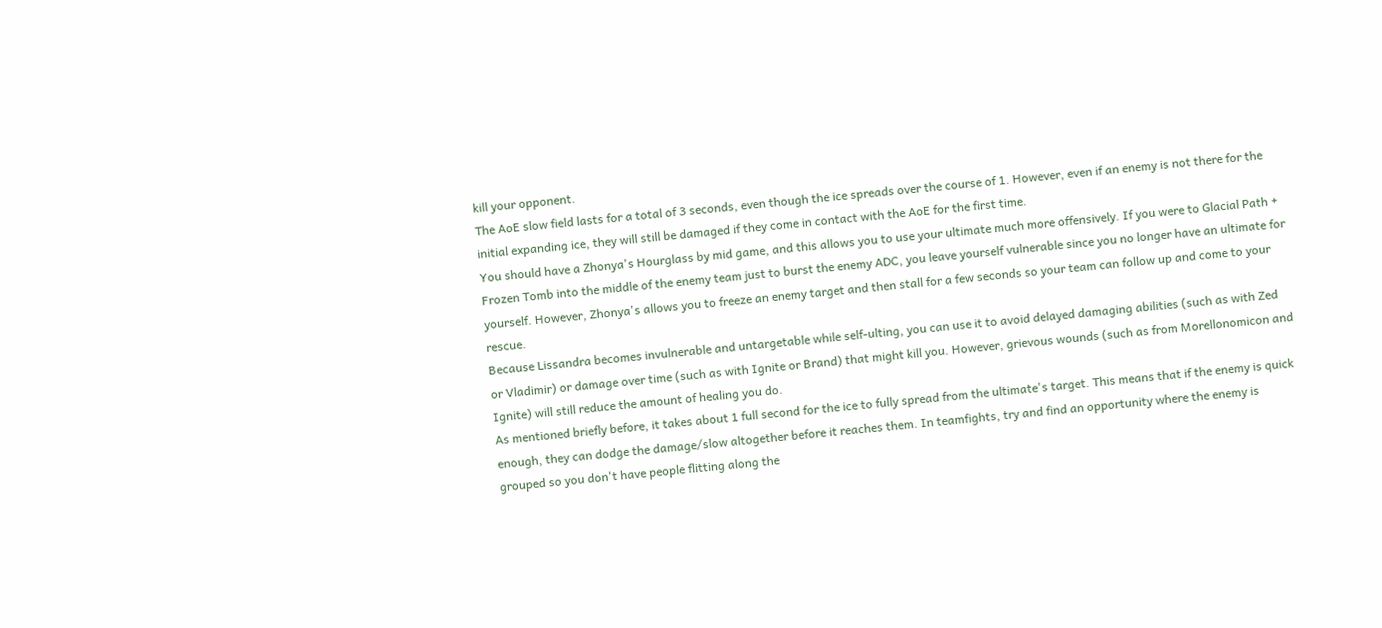kill your opponent.
The AoE slow field lasts for a total of 3 seconds, even though the ice spreads over the course of 1. However, even if an enemy is not there for the initial expanding ice, they will still be damaged if they come in contact with the AoE for the first time.
You should have a Zhonya's Hourglass by mid game, and this allows you to use your ultimate much more offensively. If you were to Glacial Path + Frozen Tomb into the middle of the enemy team just to burst the enemy ADC, you leave yourself vulnerable since you no longer have an ultimate for yourself. However, Zhonya's allows you to freeze an enemy target and then stall for a few seconds so your team can follow up and come to your rescue.
Because Lissandra becomes invulnerable and untargetable while self-ulting, you can use it to avoid delayed damaging abilities (such as with Zed or Vladimir) or damage over time (such as with Ignite or Brand) that might kill you. However, grievous wounds (such as from Morellonomicon and Ignite) will still reduce the amount of healing you do.
As mentioned briefly before, it takes about 1 full second for the ice to fully spread from the ultimate's target. This means that if the enemy is quick enough, they can dodge the damage/slow altogether before it reaches them. In teamfights, try and find an opportunity where the enemy is grouped so you don't have people flitting along the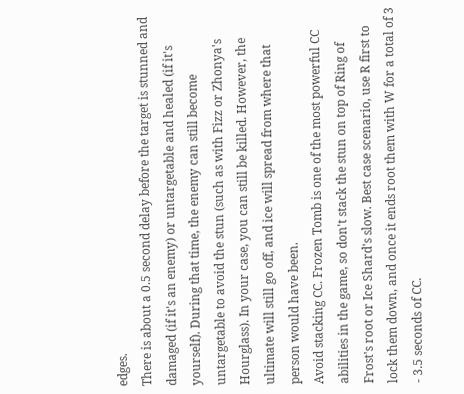edges.
There is about a 0.5 second delay before the target is stunned and damaged (if it's an enemy) or untargetable and healed (if it's yourself). During that time, the enemy can still become untargetable to avoid the stun (such as with Fizz or Zhonya's Hourglass). In your case, you can still be killed. However, the ultimate will still go off, and ice will spread from where that person would have been.
Avoid stacking CC. Frozen Tomb is one of the most powerful CC abilities in the game, so don't stack the stun on top of Ring of Frost's root or Ice Shard's slow. Best case scenario, use R first to lock them down, and once it ends root them with W for a total of 3 - 3.5 seconds of CC.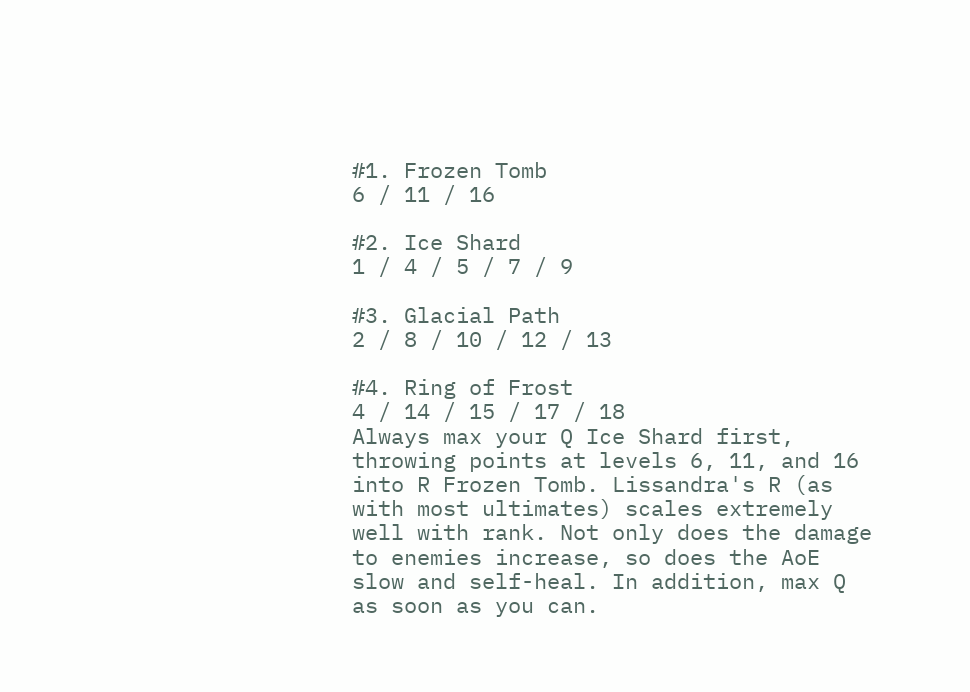#1. Frozen Tomb
6 / 11 / 16

#2. Ice Shard
1 / 4 / 5 / 7 / 9

#3. Glacial Path
2 / 8 / 10 / 12 / 13

#4. Ring of Frost
4 / 14 / 15 / 17 / 18
Always max your Q Ice Shard first, throwing points at levels 6, 11, and 16 into R Frozen Tomb. Lissandra's R (as with most ultimates) scales extremely well with rank. Not only does the damage to enemies increase, so does the AoE slow and self-heal. In addition, max Q as soon as you can.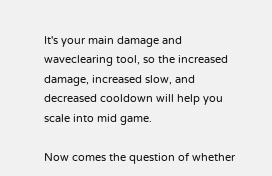It's your main damage and waveclearing tool, so the increased damage, increased slow, and decreased cooldown will help you scale into mid game.

Now comes the question of whether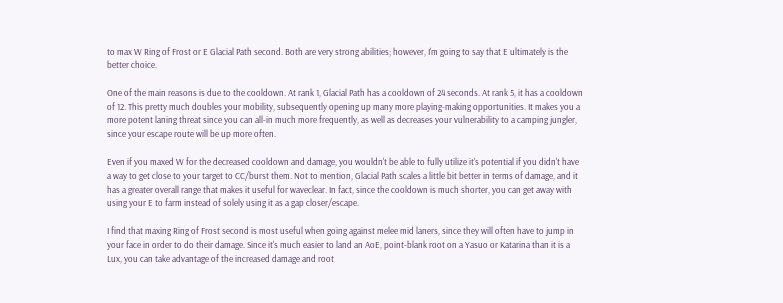to max W Ring of Frost or E Glacial Path second. Both are very strong abilities; however, I'm going to say that E ultimately is the better choice.

One of the main reasons is due to the cooldown. At rank 1, Glacial Path has a cooldown of 24 seconds. At rank 5, it has a cooldown of 12. This pretty much doubles your mobility, subsequently opening up many more playing-making opportunities. It makes you a more potent laning threat since you can all-in much more frequently, as well as decreases your vulnerability to a camping jungler, since your escape route will be up more often.

Even if you maxed W for the decreased cooldown and damage, you wouldn't be able to fully utilize it's potential if you didn't have a way to get close to your target to CC/burst them. Not to mention, Glacial Path scales a little bit better in terms of damage, and it has a greater overall range that makes it useful for waveclear. In fact, since the cooldown is much shorter, you can get away with using your E to farm instead of solely using it as a gap closer/escape.

I find that maxing Ring of Frost second is most useful when going against melee mid laners, since they will often have to jump in your face in order to do their damage. Since it's much easier to land an AoE, point-blank root on a Yasuo or Katarina than it is a Lux, you can take advantage of the increased damage and root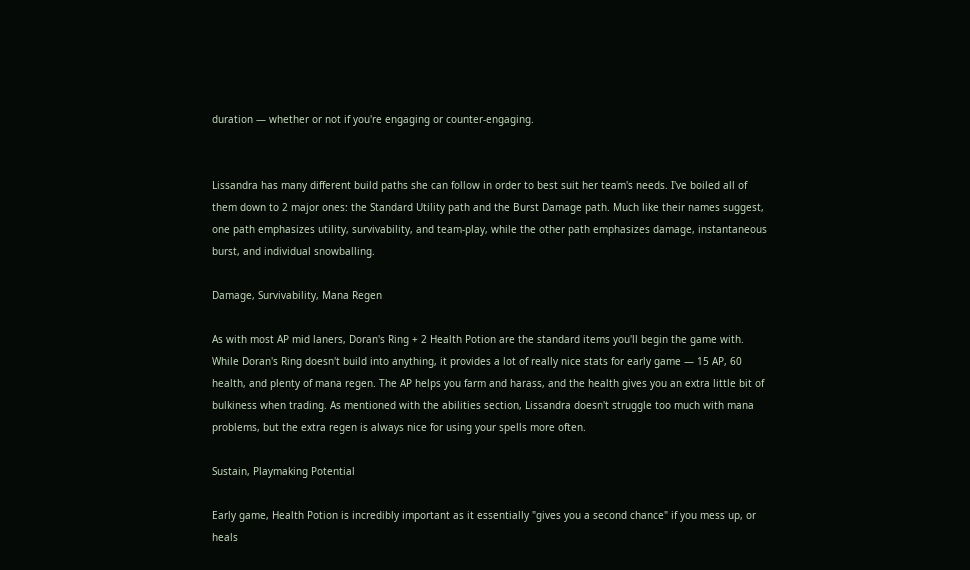duration — whether or not if you're engaging or counter-engaging.


Lissandra has many different build paths she can follow in order to best suit her team's needs. I've boiled all of them down to 2 major ones: the Standard Utility path and the Burst Damage path. Much like their names suggest, one path emphasizes utility, survivability, and team-play, while the other path emphasizes damage, instantaneous burst, and individual snowballing.

Damage, Survivability, Mana Regen

As with most AP mid laners, Doran's Ring + 2 Health Potion are the standard items you'll begin the game with. While Doran's Ring doesn't build into anything, it provides a lot of really nice stats for early game — 15 AP, 60 health, and plenty of mana regen. The AP helps you farm and harass, and the health gives you an extra little bit of bulkiness when trading. As mentioned with the abilities section, Lissandra doesn't struggle too much with mana problems, but the extra regen is always nice for using your spells more often.

Sustain, Playmaking Potential

Early game, Health Potion is incredibly important as it essentially "gives you a second chance" if you mess up, or heals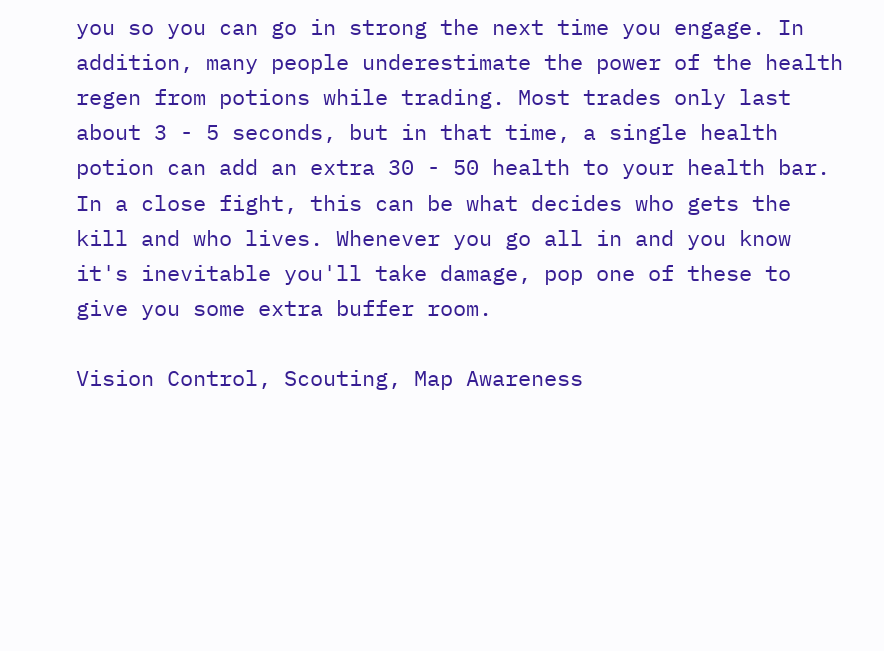you so you can go in strong the next time you engage. In addition, many people underestimate the power of the health regen from potions while trading. Most trades only last about 3 - 5 seconds, but in that time, a single health potion can add an extra 30 - 50 health to your health bar. In a close fight, this can be what decides who gets the kill and who lives. Whenever you go all in and you know it's inevitable you'll take damage, pop one of these to give you some extra buffer room.

Vision Control, Scouting, Map Awareness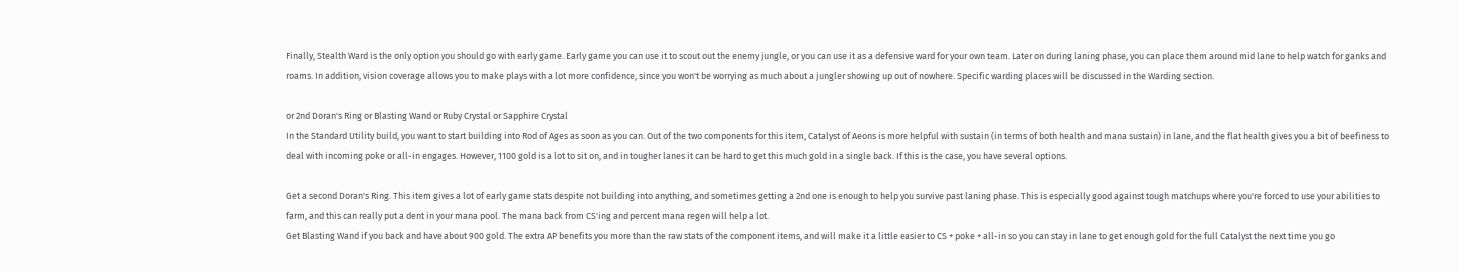Finally, Stealth Ward is the only option you should go with early game. Early game you can use it to scout out the enemy jungle, or you can use it as a defensive ward for your own team. Later on during laning phase, you can place them around mid lane to help watch for ganks and roams. In addition, vision coverage allows you to make plays with a lot more confidence, since you won't be worrying as much about a jungler showing up out of nowhere. Specific warding places will be discussed in the Warding section.

or 2nd Doran's Ring or Blasting Wand or Ruby Crystal or Sapphire Crystal
In the Standard Utility build, you want to start building into Rod of Ages as soon as you can. Out of the two components for this item, Catalyst of Aeons is more helpful with sustain (in terms of both health and mana sustain) in lane, and the flat health gives you a bit of beefiness to deal with incoming poke or all-in engages. However, 1100 gold is a lot to sit on, and in tougher lanes it can be hard to get this much gold in a single back. If this is the case, you have several options.

Get a second Doran's Ring. This item gives a lot of early game stats despite not building into anything, and sometimes getting a 2nd one is enough to help you survive past laning phase. This is especially good against tough matchups where you're forced to use your abilities to farm, and this can really put a dent in your mana pool. The mana back from CS'ing and percent mana regen will help a lot.
Get Blasting Wand if you back and have about 900 gold. The extra AP benefits you more than the raw stats of the component items, and will make it a little easier to CS + poke + all-in so you can stay in lane to get enough gold for the full Catalyst the next time you go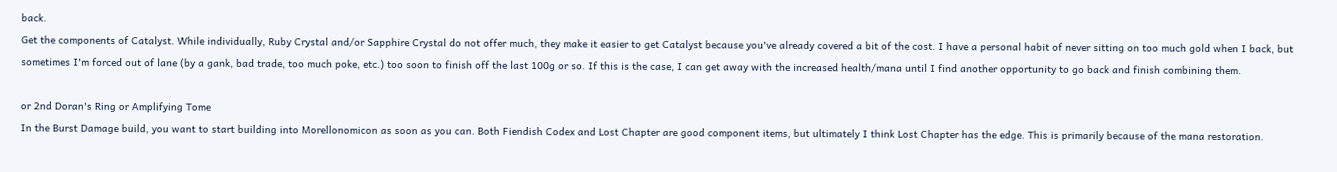back.
Get the components of Catalyst. While individually, Ruby Crystal and/or Sapphire Crystal do not offer much, they make it easier to get Catalyst because you've already covered a bit of the cost. I have a personal habit of never sitting on too much gold when I back, but sometimes I'm forced out of lane (by a gank, bad trade, too much poke, etc.) too soon to finish off the last 100g or so. If this is the case, I can get away with the increased health/mana until I find another opportunity to go back and finish combining them.

or 2nd Doran's Ring or Amplifying Tome
In the Burst Damage build, you want to start building into Morellonomicon as soon as you can. Both Fiendish Codex and Lost Chapter are good component items, but ultimately I think Lost Chapter has the edge. This is primarily because of the mana restoration.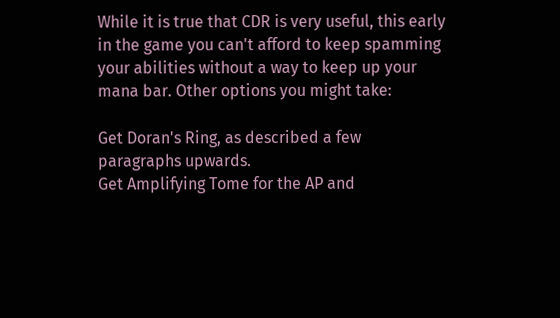While it is true that CDR is very useful, this early in the game you can't afford to keep spamming your abilities without a way to keep up your mana bar. Other options you might take:

Get Doran's Ring, as described a few paragraphs upwards.
Get Amplifying Tome for the AP and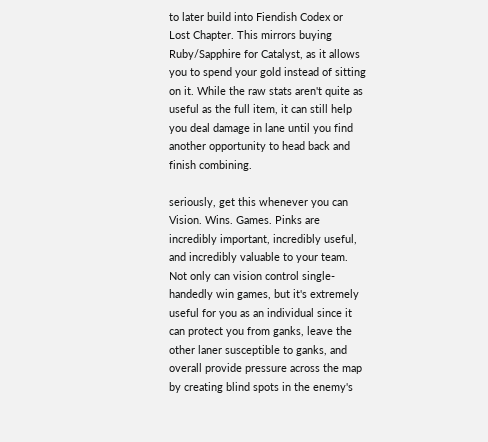to later build into Fiendish Codex or Lost Chapter. This mirrors buying Ruby/Sapphire for Catalyst, as it allows you to spend your gold instead of sitting on it. While the raw stats aren't quite as useful as the full item, it can still help you deal damage in lane until you find another opportunity to head back and finish combining.

seriously, get this whenever you can
Vision. Wins. Games. Pinks are incredibly important, incredibly useful, and incredibly valuable to your team. Not only can vision control single-handedly win games, but it's extremely useful for you as an individual since it can protect you from ganks, leave the other laner susceptible to ganks, and overall provide pressure across the map by creating blind spots in the enemy's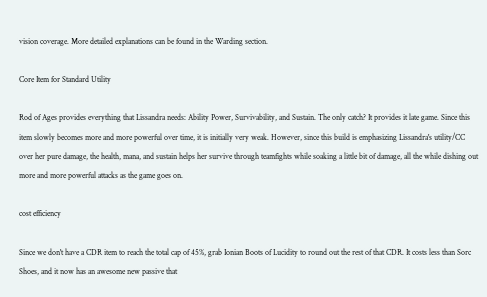vision coverage. More detailed explanations can be found in the Warding section.

Core Item for Standard Utility

Rod of Ages provides everything that Lissandra needs: Ability Power, Survivability, and Sustain. The only catch? It provides it late game. Since this item slowly becomes more and more powerful over time, it is initially very weak. However, since this build is emphasizing Lissandra's utility/CC over her pure damage, the health, mana, and sustain helps her survive through teamfights while soaking a little bit of damage, all the while dishing out more and more powerful attacks as the game goes on.

cost efficiency

Since we don't have a CDR item to reach the total cap of 45%, grab Ionian Boots of Lucidity to round out the rest of that CDR. It costs less than Sorc Shoes, and it now has an awesome new passive that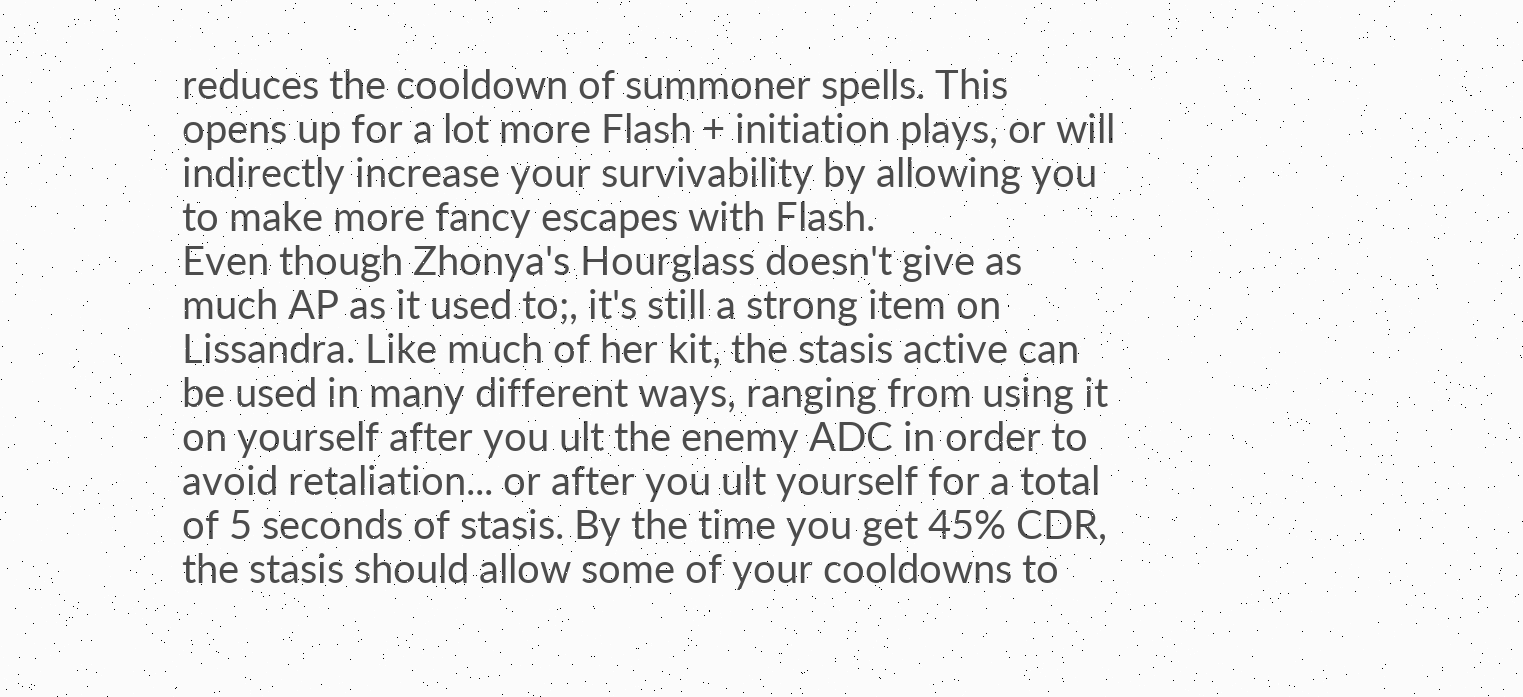reduces the cooldown of summoner spells. This opens up for a lot more Flash + initiation plays, or will indirectly increase your survivability by allowing you to make more fancy escapes with Flash.
Even though Zhonya's Hourglass doesn't give as much AP as it used to;, it's still a strong item on Lissandra. Like much of her kit, the stasis active can be used in many different ways, ranging from using it on yourself after you ult the enemy ADC in order to avoid retaliation... or after you ult yourself for a total of 5 seconds of stasis. By the time you get 45% CDR, the stasis should allow some of your cooldowns to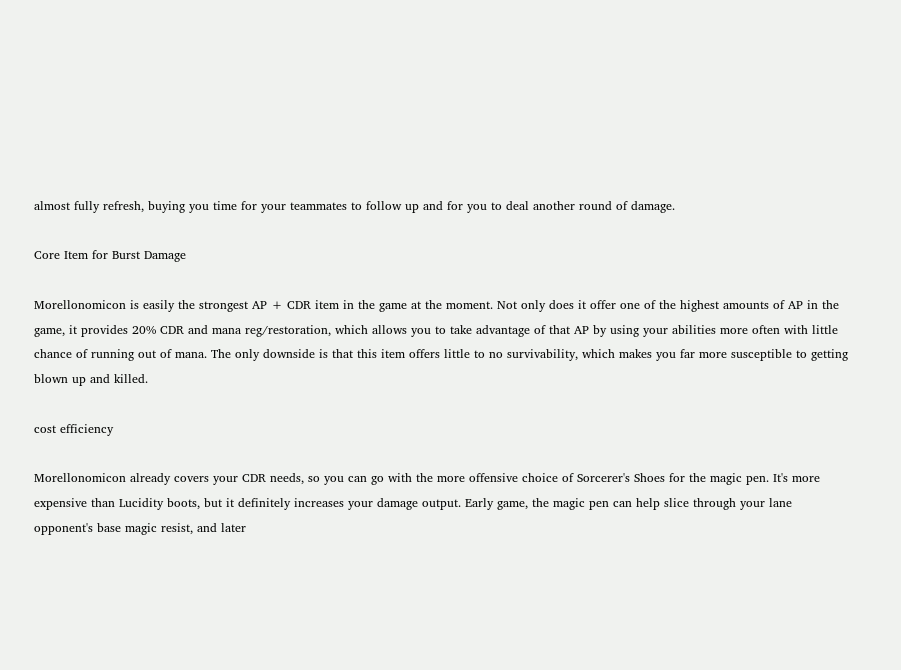almost fully refresh, buying you time for your teammates to follow up and for you to deal another round of damage.

Core Item for Burst Damage

Morellonomicon is easily the strongest AP + CDR item in the game at the moment. Not only does it offer one of the highest amounts of AP in the game, it provides 20% CDR and mana reg/restoration, which allows you to take advantage of that AP by using your abilities more often with little chance of running out of mana. The only downside is that this item offers little to no survivability, which makes you far more susceptible to getting blown up and killed.

cost efficiency

Morellonomicon already covers your CDR needs, so you can go with the more offensive choice of Sorcerer's Shoes for the magic pen. It's more expensive than Lucidity boots, but it definitely increases your damage output. Early game, the magic pen can help slice through your lane opponent's base magic resist, and later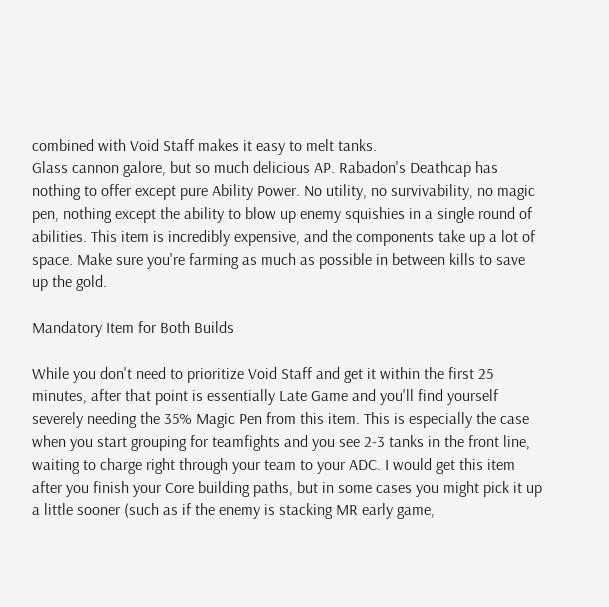combined with Void Staff makes it easy to melt tanks.
Glass cannon galore, but so much delicious AP. Rabadon's Deathcap has nothing to offer except pure Ability Power. No utility, no survivability, no magic pen, nothing except the ability to blow up enemy squishies in a single round of abilities. This item is incredibly expensive, and the components take up a lot of space. Make sure you're farming as much as possible in between kills to save up the gold.

Mandatory Item for Both Builds

While you don't need to prioritize Void Staff and get it within the first 25 minutes, after that point is essentially Late Game and you'll find yourself severely needing the 35% Magic Pen from this item. This is especially the case when you start grouping for teamfights and you see 2-3 tanks in the front line, waiting to charge right through your team to your ADC. I would get this item after you finish your Core building paths, but in some cases you might pick it up a little sooner (such as if the enemy is stacking MR early game,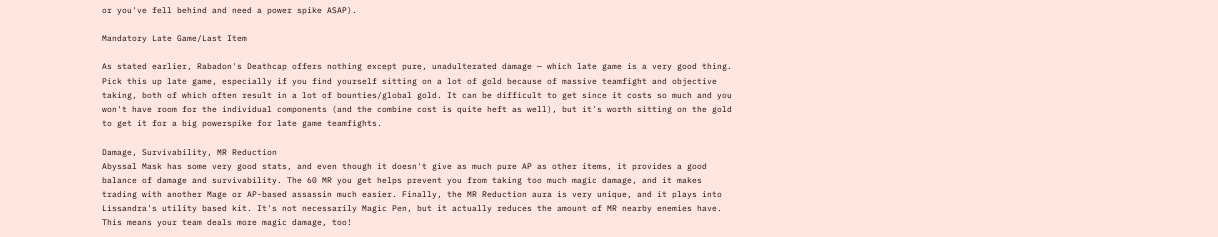or you've fell behind and need a power spike ASAP).

Mandatory Late Game/Last Item

As stated earlier, Rabadon's Deathcap offers nothing except pure, unadulterated damage — which late game is a very good thing. Pick this up late game, especially if you find yourself sitting on a lot of gold because of massive teamfight and objective taking, both of which often result in a lot of bounties/global gold. It can be difficult to get since it costs so much and you won't have room for the individual components (and the combine cost is quite heft as well), but it's worth sitting on the gold to get it for a big powerspike for late game teamfights.

Damage, Survivability, MR Reduction
Abyssal Mask has some very good stats, and even though it doesn't give as much pure AP as other items, it provides a good balance of damage and survivability. The 60 MR you get helps prevent you from taking too much magic damage, and it makes trading with another Mage or AP-based assassin much easier. Finally, the MR Reduction aura is very unique, and it plays into Lissandra's utility based kit. It's not necessarily Magic Pen, but it actually reduces the amount of MR nearby enemies have. This means your team deals more magic damage, too!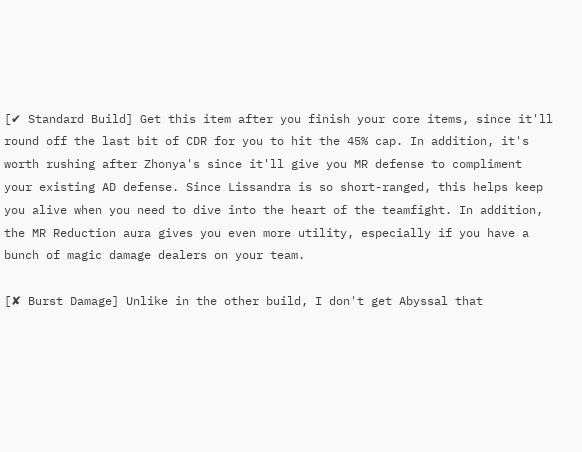[✔ Standard Build] Get this item after you finish your core items, since it'll round off the last bit of CDR for you to hit the 45% cap. In addition, it's worth rushing after Zhonya's since it'll give you MR defense to compliment your existing AD defense. Since Lissandra is so short-ranged, this helps keep you alive when you need to dive into the heart of the teamfight. In addition, the MR Reduction aura gives you even more utility, especially if you have a bunch of magic damage dealers on your team.

[✘ Burst Damage] Unlike in the other build, I don't get Abyssal that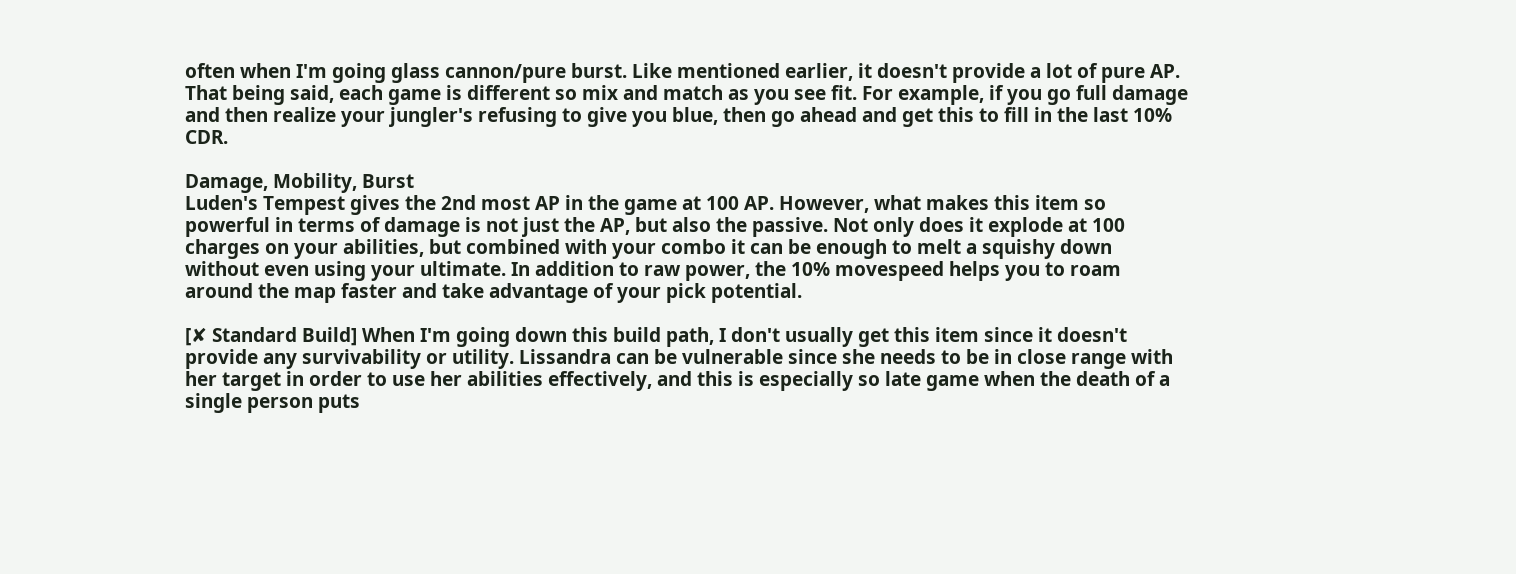often when I'm going glass cannon/pure burst. Like mentioned earlier, it doesn't provide a lot of pure AP. That being said, each game is different so mix and match as you see fit. For example, if you go full damage and then realize your jungler's refusing to give you blue, then go ahead and get this to fill in the last 10% CDR.

Damage, Mobility, Burst
Luden's Tempest gives the 2nd most AP in the game at 100 AP. However, what makes this item so powerful in terms of damage is not just the AP, but also the passive. Not only does it explode at 100 charges on your abilities, but combined with your combo it can be enough to melt a squishy down without even using your ultimate. In addition to raw power, the 10% movespeed helps you to roam around the map faster and take advantage of your pick potential.

[✘ Standard Build] When I'm going down this build path, I don't usually get this item since it doesn't provide any survivability or utility. Lissandra can be vulnerable since she needs to be in close range with her target in order to use her abilities effectively, and this is especially so late game when the death of a single person puts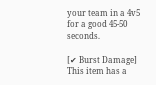your team in a 4v5 for a good 45-50 seconds.

[✔ Burst Damage] This item has a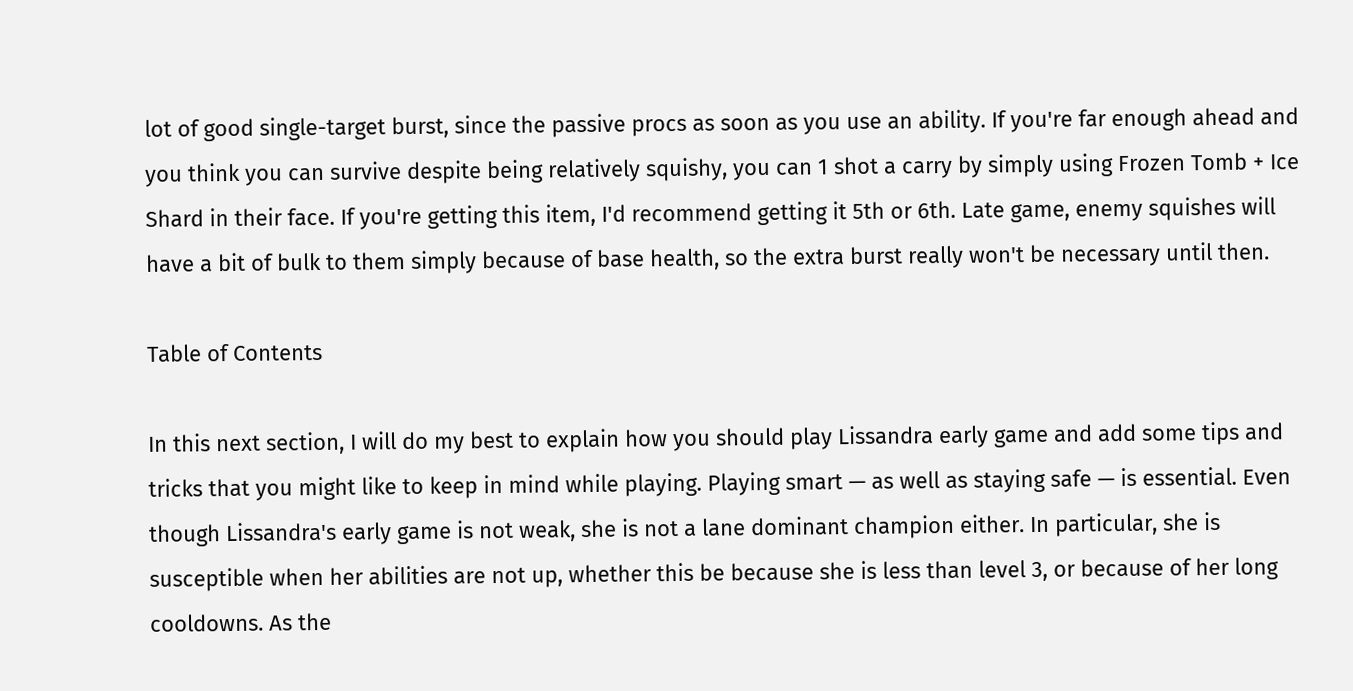lot of good single-target burst, since the passive procs as soon as you use an ability. If you're far enough ahead and you think you can survive despite being relatively squishy, you can 1 shot a carry by simply using Frozen Tomb + Ice Shard in their face. If you're getting this item, I'd recommend getting it 5th or 6th. Late game, enemy squishes will have a bit of bulk to them simply because of base health, so the extra burst really won't be necessary until then.

Table of Contents

In this next section, I will do my best to explain how you should play Lissandra early game and add some tips and tricks that you might like to keep in mind while playing. Playing smart — as well as staying safe — is essential. Even though Lissandra's early game is not weak, she is not a lane dominant champion either. In particular, she is susceptible when her abilities are not up, whether this be because she is less than level 3, or because of her long cooldowns. As the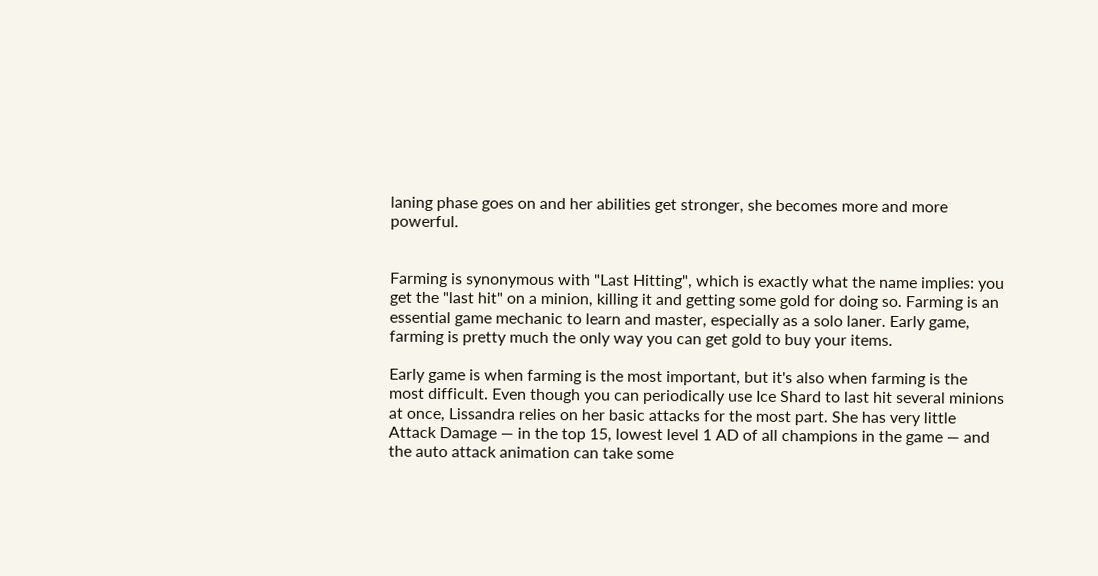laning phase goes on and her abilities get stronger, she becomes more and more powerful.


Farming is synonymous with "Last Hitting", which is exactly what the name implies: you get the "last hit" on a minion, killing it and getting some gold for doing so. Farming is an essential game mechanic to learn and master, especially as a solo laner. Early game, farming is pretty much the only way you can get gold to buy your items.

Early game is when farming is the most important, but it's also when farming is the most difficult. Even though you can periodically use Ice Shard to last hit several minions at once, Lissandra relies on her basic attacks for the most part. She has very little Attack Damage — in the top 15, lowest level 1 AD of all champions in the game — and the auto attack animation can take some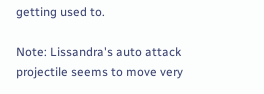getting used to.

Note: Lissandra's auto attack projectile seems to move very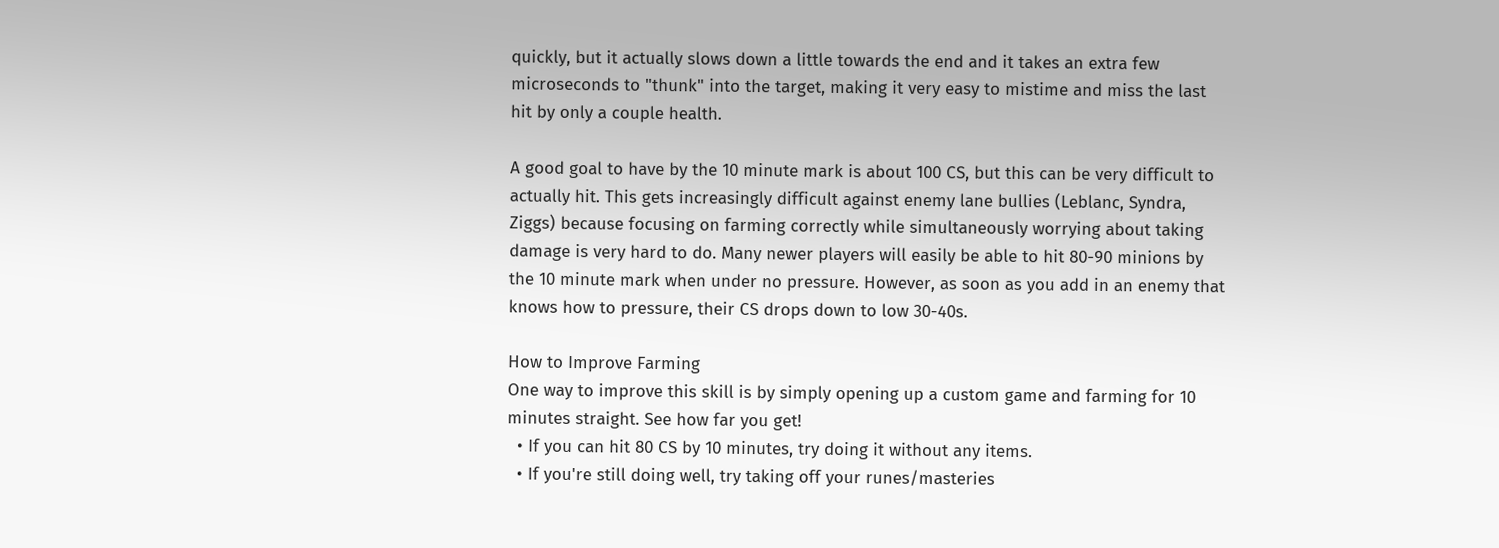quickly, but it actually slows down a little towards the end and it takes an extra few microseconds to "thunk" into the target, making it very easy to mistime and miss the last hit by only a couple health.

A good goal to have by the 10 minute mark is about 100 CS, but this can be very difficult to actually hit. This gets increasingly difficult against enemy lane bullies (Leblanc, Syndra, Ziggs) because focusing on farming correctly while simultaneously worrying about taking damage is very hard to do. Many newer players will easily be able to hit 80-90 minions by the 10 minute mark when under no pressure. However, as soon as you add in an enemy that knows how to pressure, their CS drops down to low 30-40s.

How to Improve Farming
One way to improve this skill is by simply opening up a custom game and farming for 10 minutes straight. See how far you get!
  • If you can hit 80 CS by 10 minutes, try doing it without any items.
  • If you're still doing well, try taking off your runes/masteries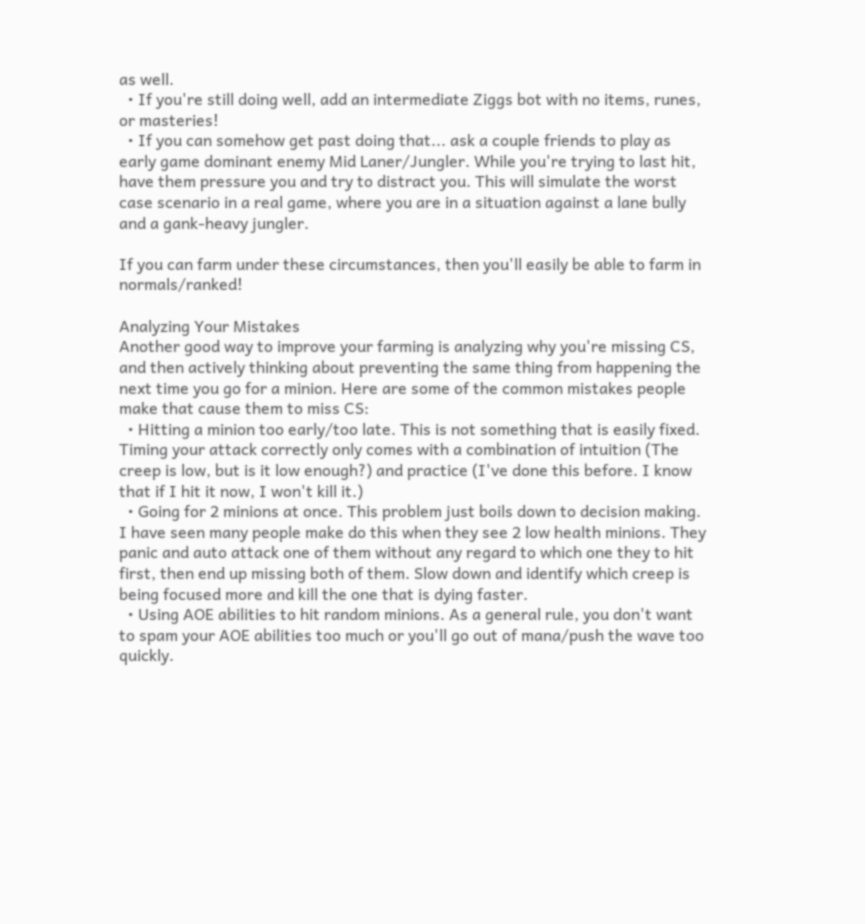as well.
  • If you're still doing well, add an intermediate Ziggs bot with no items, runes, or masteries!
  • If you can somehow get past doing that... ask a couple friends to play as early game dominant enemy Mid Laner/Jungler. While you're trying to last hit, have them pressure you and try to distract you. This will simulate the worst case scenario in a real game, where you are in a situation against a lane bully and a gank-heavy jungler.

If you can farm under these circumstances, then you'll easily be able to farm in normals/ranked!

Analyzing Your Mistakes
Another good way to improve your farming is analyzing why you're missing CS, and then actively thinking about preventing the same thing from happening the next time you go for a minion. Here are some of the common mistakes people make that cause them to miss CS:
  • Hitting a minion too early/too late. This is not something that is easily fixed. Timing your attack correctly only comes with a combination of intuition (The creep is low, but is it low enough?) and practice (I've done this before. I know that if I hit it now, I won't kill it.)
  • Going for 2 minions at once. This problem just boils down to decision making. I have seen many people make do this when they see 2 low health minions. They panic and auto attack one of them without any regard to which one they to hit first, then end up missing both of them. Slow down and identify which creep is being focused more and kill the one that is dying faster.
  • Using AOE abilities to hit random minions. As a general rule, you don't want to spam your AOE abilities too much or you'll go out of mana/push the wave too quickly.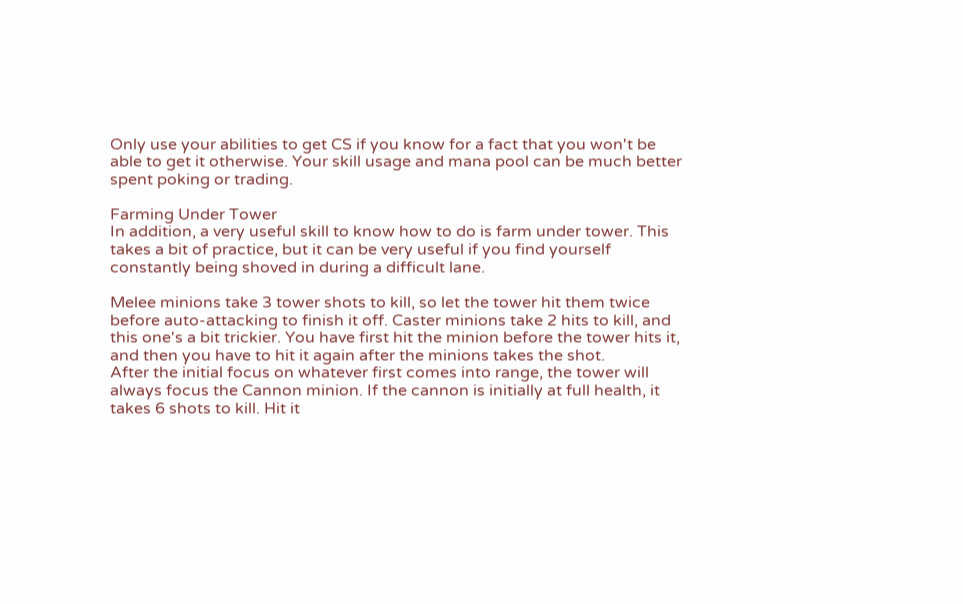Only use your abilities to get CS if you know for a fact that you won't be able to get it otherwise. Your skill usage and mana pool can be much better spent poking or trading.

Farming Under Tower
In addition, a very useful skill to know how to do is farm under tower. This takes a bit of practice, but it can be very useful if you find yourself constantly being shoved in during a difficult lane.

Melee minions take 3 tower shots to kill, so let the tower hit them twice before auto-attacking to finish it off. Caster minions take 2 hits to kill, and this one's a bit trickier. You have first hit the minion before the tower hits it, and then you have to hit it again after the minions takes the shot.
After the initial focus on whatever first comes into range, the tower will always focus the Cannon minion. If the cannon is initially at full health, it takes 6 shots to kill. Hit it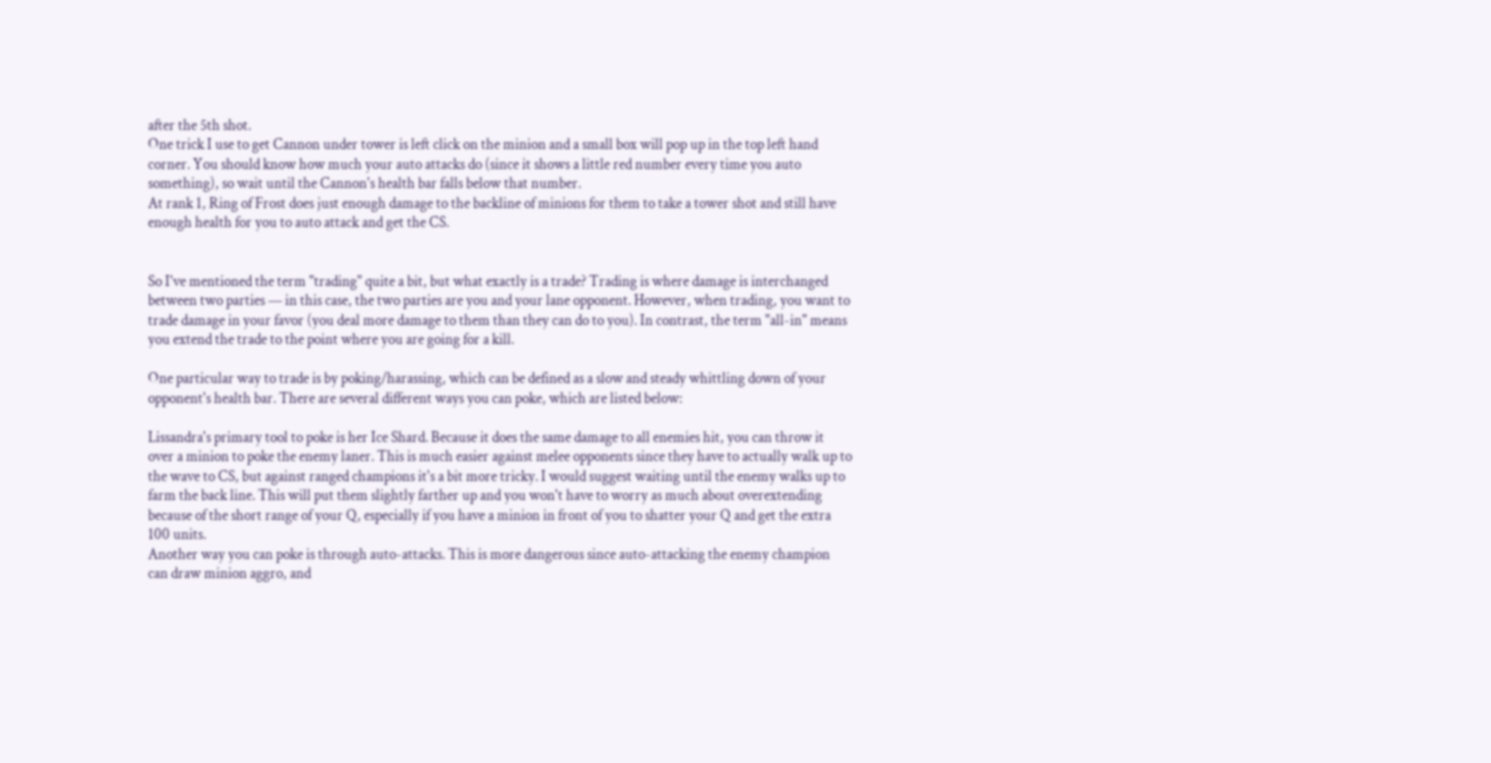after the 5th shot.
One trick I use to get Cannon under tower is left click on the minion and a small box will pop up in the top left hand corner. You should know how much your auto attacks do (since it shows a little red number every time you auto something), so wait until the Cannon's health bar falls below that number.
At rank 1, Ring of Frost does just enough damage to the backline of minions for them to take a tower shot and still have enough health for you to auto attack and get the CS.


So I've mentioned the term "trading" quite a bit, but what exactly is a trade? Trading is where damage is interchanged between two parties — in this case, the two parties are you and your lane opponent. However, when trading, you want to trade damage in your favor (you deal more damage to them than they can do to you). In contrast, the term "all-in" means you extend the trade to the point where you are going for a kill.

One particular way to trade is by poking/harassing, which can be defined as a slow and steady whittling down of your opponent's health bar. There are several different ways you can poke, which are listed below:

Lissandra's primary tool to poke is her Ice Shard. Because it does the same damage to all enemies hit, you can throw it over a minion to poke the enemy laner. This is much easier against melee opponents since they have to actually walk up to the wave to CS, but against ranged champions it's a bit more tricky. I would suggest waiting until the enemy walks up to farm the back line. This will put them slightly farther up and you won't have to worry as much about overextending because of the short range of your Q, especially if you have a minion in front of you to shatter your Q and get the extra 100 units.
Another way you can poke is through auto-attacks. This is more dangerous since auto-attacking the enemy champion can draw minion aggro, and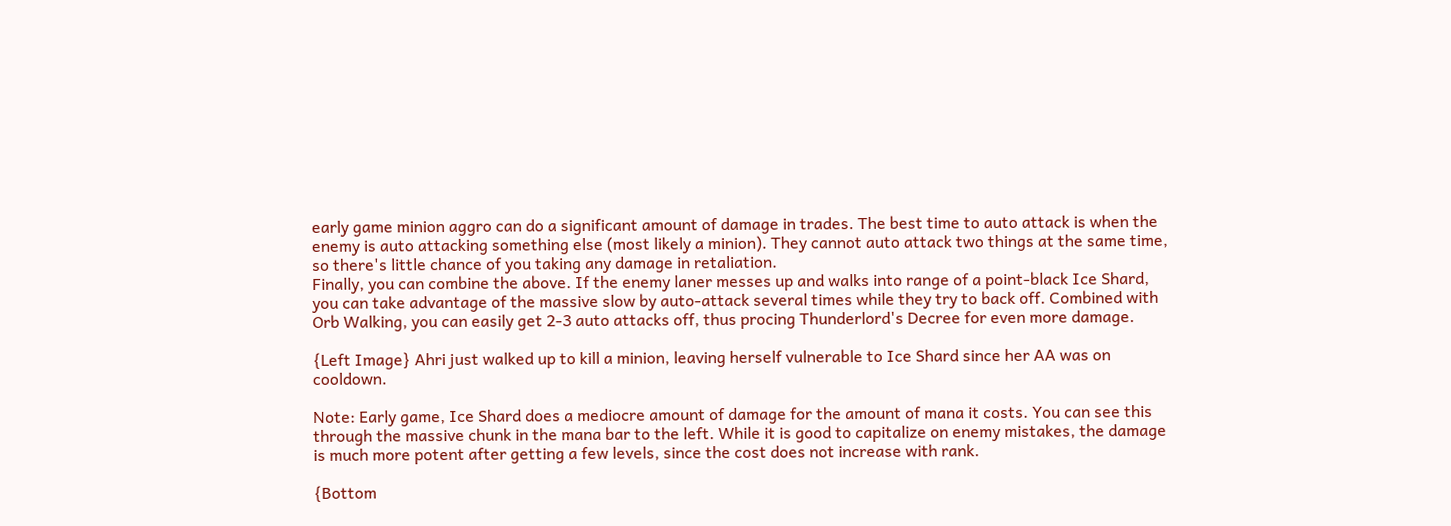early game minion aggro can do a significant amount of damage in trades. The best time to auto attack is when the enemy is auto attacking something else (most likely a minion). They cannot auto attack two things at the same time, so there's little chance of you taking any damage in retaliation.
Finally, you can combine the above. If the enemy laner messes up and walks into range of a point-black Ice Shard, you can take advantage of the massive slow by auto-attack several times while they try to back off. Combined with Orb Walking, you can easily get 2-3 auto attacks off, thus procing Thunderlord's Decree for even more damage.

{Left Image} Ahri just walked up to kill a minion, leaving herself vulnerable to Ice Shard since her AA was on cooldown.

Note: Early game, Ice Shard does a mediocre amount of damage for the amount of mana it costs. You can see this through the massive chunk in the mana bar to the left. While it is good to capitalize on enemy mistakes, the damage is much more potent after getting a few levels, since the cost does not increase with rank.

{Bottom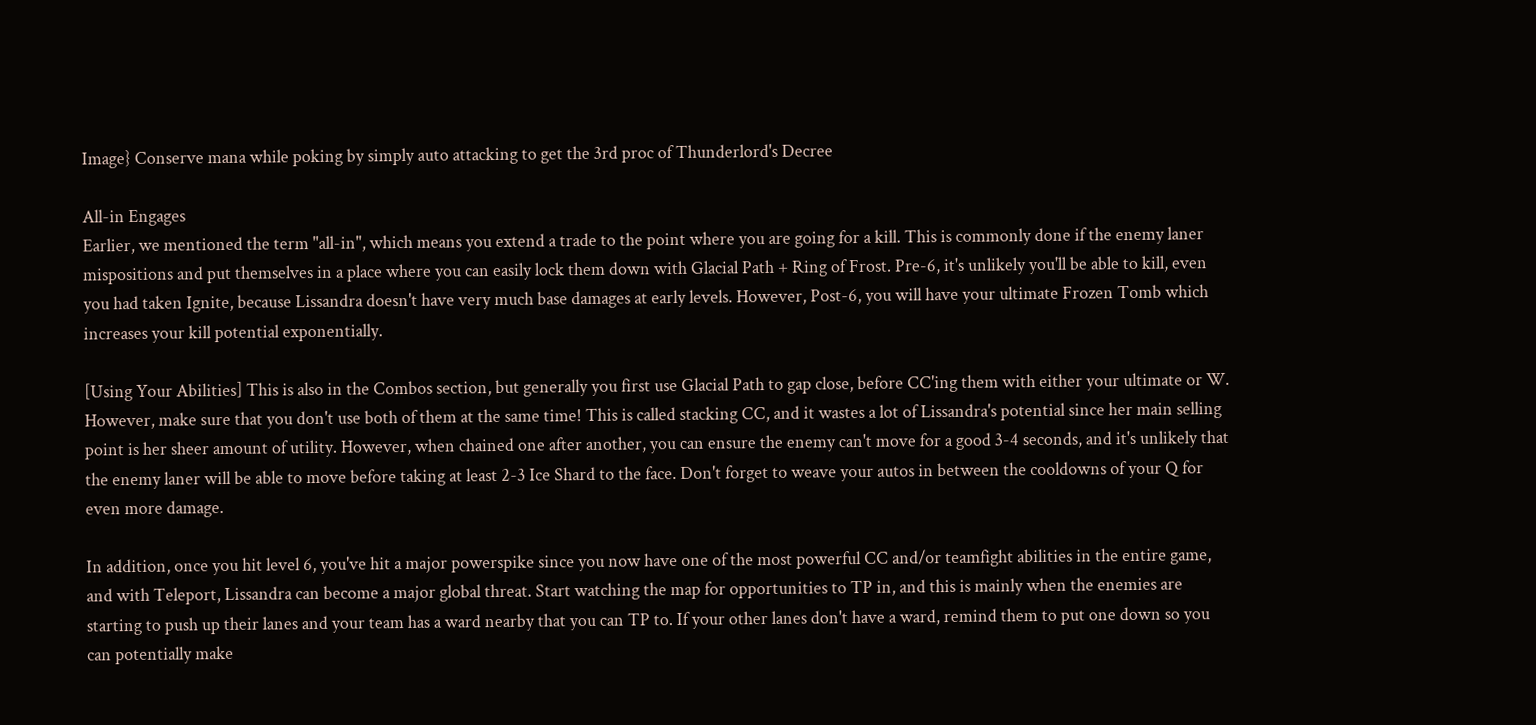Image} Conserve mana while poking by simply auto attacking to get the 3rd proc of Thunderlord's Decree

All-in Engages
Earlier, we mentioned the term "all-in", which means you extend a trade to the point where you are going for a kill. This is commonly done if the enemy laner mispositions and put themselves in a place where you can easily lock them down with Glacial Path + Ring of Frost. Pre-6, it's unlikely you'll be able to kill, even you had taken Ignite, because Lissandra doesn't have very much base damages at early levels. However, Post-6, you will have your ultimate Frozen Tomb which increases your kill potential exponentially.

[Using Your Abilities] This is also in the Combos section, but generally you first use Glacial Path to gap close, before CC'ing them with either your ultimate or W. However, make sure that you don't use both of them at the same time! This is called stacking CC, and it wastes a lot of Lissandra's potential since her main selling point is her sheer amount of utility. However, when chained one after another, you can ensure the enemy can't move for a good 3-4 seconds, and it's unlikely that the enemy laner will be able to move before taking at least 2-3 Ice Shard to the face. Don't forget to weave your autos in between the cooldowns of your Q for even more damage.

In addition, once you hit level 6, you've hit a major powerspike since you now have one of the most powerful CC and/or teamfight abilities in the entire game, and with Teleport, Lissandra can become a major global threat. Start watching the map for opportunities to TP in, and this is mainly when the enemies are starting to push up their lanes and your team has a ward nearby that you can TP to. If your other lanes don't have a ward, remind them to put one down so you can potentially make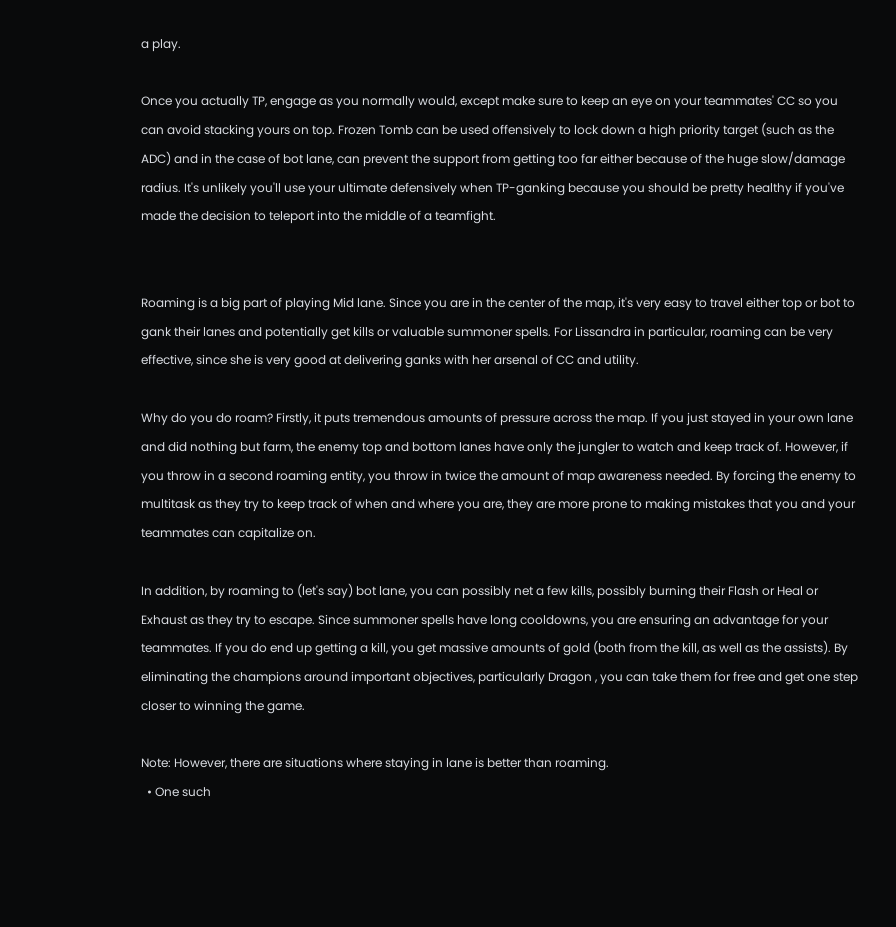a play.

Once you actually TP, engage as you normally would, except make sure to keep an eye on your teammates' CC so you can avoid stacking yours on top. Frozen Tomb can be used offensively to lock down a high priority target (such as the ADC) and in the case of bot lane, can prevent the support from getting too far either because of the huge slow/damage radius. It's unlikely you'll use your ultimate defensively when TP-ganking because you should be pretty healthy if you've made the decision to teleport into the middle of a teamfight.


Roaming is a big part of playing Mid lane. Since you are in the center of the map, it's very easy to travel either top or bot to gank their lanes and potentially get kills or valuable summoner spells. For Lissandra in particular, roaming can be very effective, since she is very good at delivering ganks with her arsenal of CC and utility.

Why do you do roam? Firstly, it puts tremendous amounts of pressure across the map. If you just stayed in your own lane and did nothing but farm, the enemy top and bottom lanes have only the jungler to watch and keep track of. However, if you throw in a second roaming entity, you throw in twice the amount of map awareness needed. By forcing the enemy to multitask as they try to keep track of when and where you are, they are more prone to making mistakes that you and your teammates can capitalize on.

In addition, by roaming to (let's say) bot lane, you can possibly net a few kills, possibly burning their Flash or Heal or Exhaust as they try to escape. Since summoner spells have long cooldowns, you are ensuring an advantage for your teammates. If you do end up getting a kill, you get massive amounts of gold (both from the kill, as well as the assists). By eliminating the champions around important objectives, particularly Dragon , you can take them for free and get one step closer to winning the game.

Note: However, there are situations where staying in lane is better than roaming.
  • One such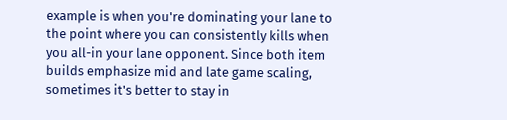example is when you're dominating your lane to the point where you can consistently kills when you all-in your lane opponent. Since both item builds emphasize mid and late game scaling, sometimes it's better to stay in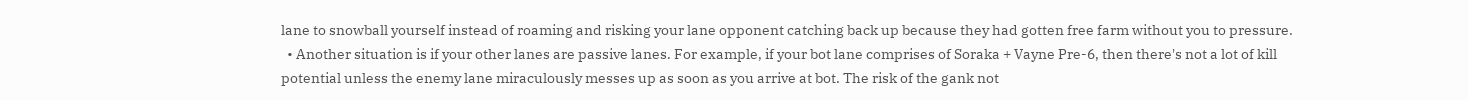lane to snowball yourself instead of roaming and risking your lane opponent catching back up because they had gotten free farm without you to pressure.
  • Another situation is if your other lanes are passive lanes. For example, if your bot lane comprises of Soraka + Vayne Pre-6, then there's not a lot of kill potential unless the enemy lane miraculously messes up as soon as you arrive at bot. The risk of the gank not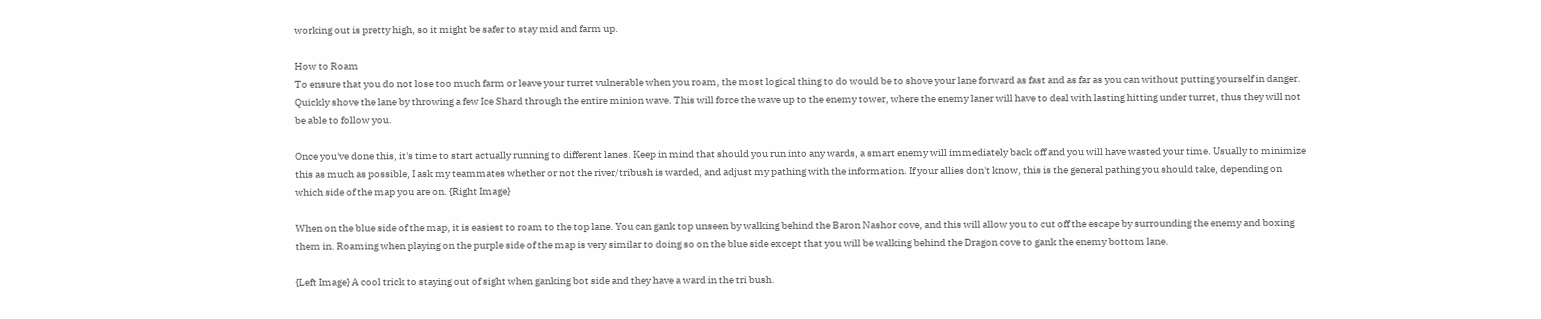working out is pretty high, so it might be safer to stay mid and farm up.

How to Roam
To ensure that you do not lose too much farm or leave your turret vulnerable when you roam, the most logical thing to do would be to shove your lane forward as fast and as far as you can without putting yourself in danger. Quickly shove the lane by throwing a few Ice Shard through the entire minion wave. This will force the wave up to the enemy tower, where the enemy laner will have to deal with lasting hitting under turret, thus they will not be able to follow you.

Once you've done this, it's time to start actually running to different lanes. Keep in mind that should you run into any wards, a smart enemy will immediately back off and you will have wasted your time. Usually to minimize this as much as possible, I ask my teammates whether or not the river/tribush is warded, and adjust my pathing with the information. If your allies don't know, this is the general pathing you should take, depending on which side of the map you are on. {Right Image}

When on the blue side of the map, it is easiest to roam to the top lane. You can gank top unseen by walking behind the Baron Nashor cove, and this will allow you to cut off the escape by surrounding the enemy and boxing them in. Roaming when playing on the purple side of the map is very similar to doing so on the blue side except that you will be walking behind the Dragon cove to gank the enemy bottom lane.

{Left Image} A cool trick to staying out of sight when ganking bot side and they have a ward in the tri bush.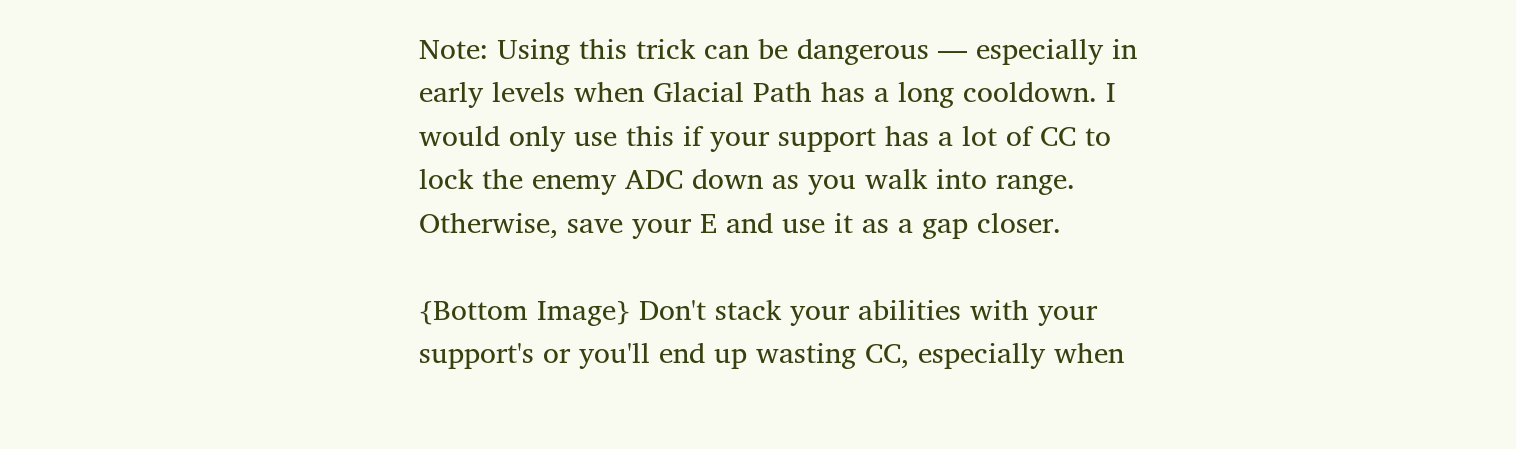Note: Using this trick can be dangerous — especially in early levels when Glacial Path has a long cooldown. I would only use this if your support has a lot of CC to lock the enemy ADC down as you walk into range. Otherwise, save your E and use it as a gap closer.

{Bottom Image} Don't stack your abilities with your support's or you'll end up wasting CC, especially when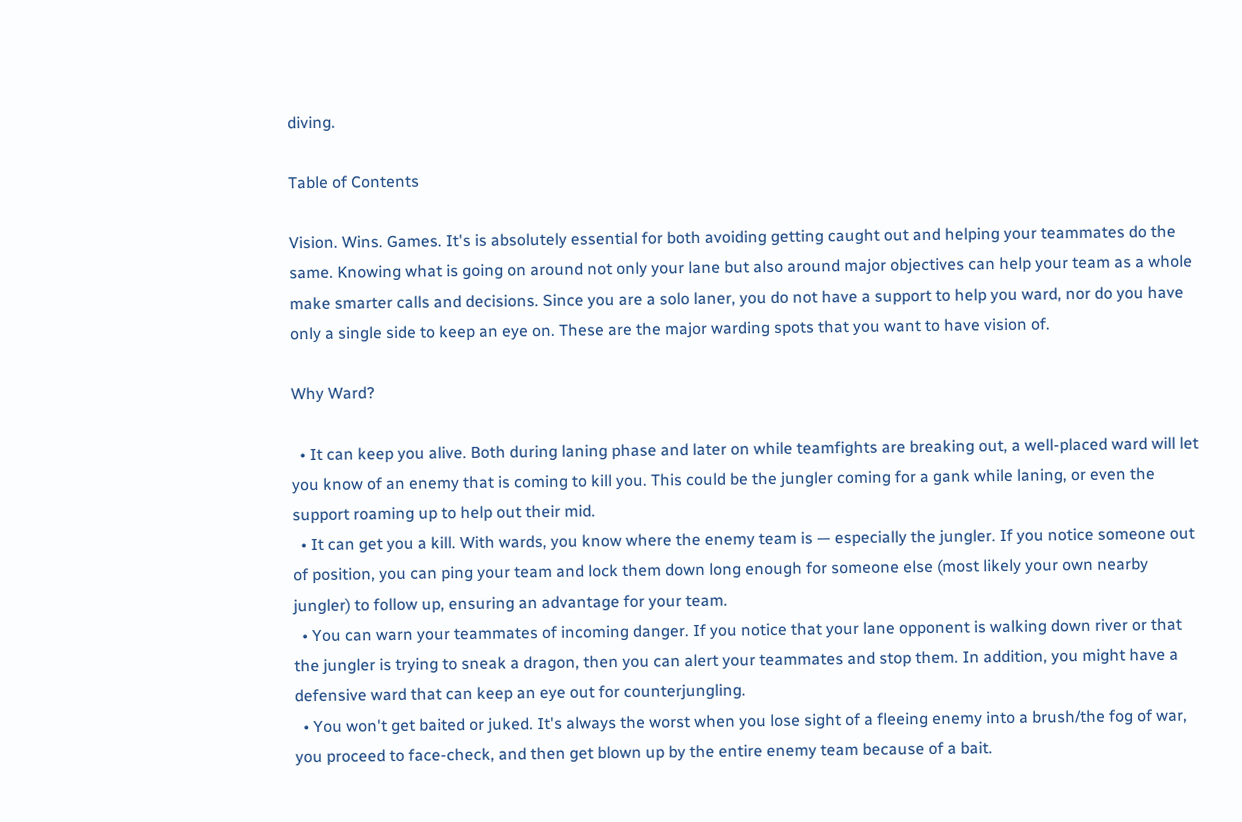diving.

Table of Contents

Vision. Wins. Games. It's is absolutely essential for both avoiding getting caught out and helping your teammates do the same. Knowing what is going on around not only your lane but also around major objectives can help your team as a whole make smarter calls and decisions. Since you are a solo laner, you do not have a support to help you ward, nor do you have only a single side to keep an eye on. These are the major warding spots that you want to have vision of.

Why Ward?

  • It can keep you alive. Both during laning phase and later on while teamfights are breaking out, a well-placed ward will let you know of an enemy that is coming to kill you. This could be the jungler coming for a gank while laning, or even the support roaming up to help out their mid.
  • It can get you a kill. With wards, you know where the enemy team is — especially the jungler. If you notice someone out of position, you can ping your team and lock them down long enough for someone else (most likely your own nearby jungler) to follow up, ensuring an advantage for your team.
  • You can warn your teammates of incoming danger. If you notice that your lane opponent is walking down river or that the jungler is trying to sneak a dragon, then you can alert your teammates and stop them. In addition, you might have a defensive ward that can keep an eye out for counterjungling.
  • You won't get baited or juked. It's always the worst when you lose sight of a fleeing enemy into a brush/the fog of war, you proceed to face-check, and then get blown up by the entire enemy team because of a bait.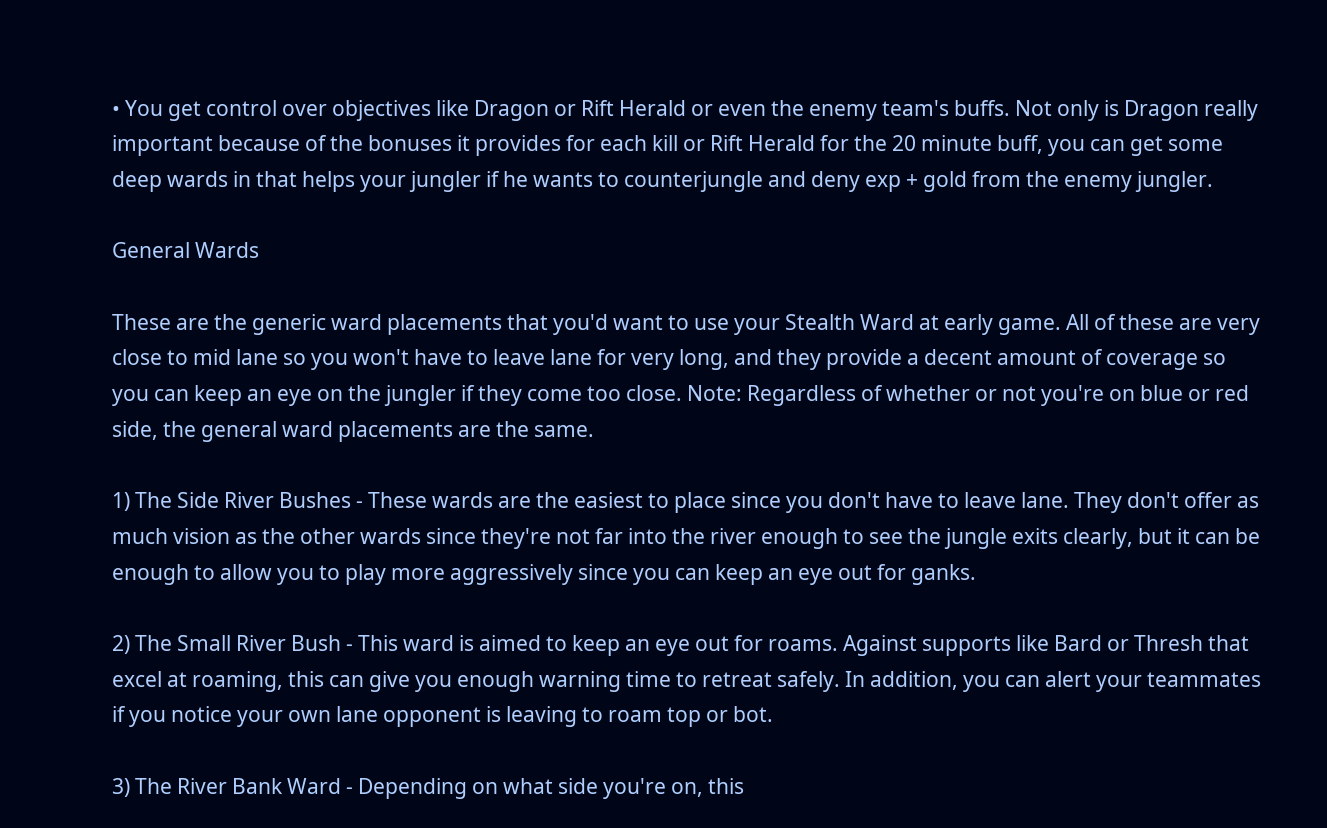• You get control over objectives like Dragon or Rift Herald or even the enemy team's buffs. Not only is Dragon really important because of the bonuses it provides for each kill or Rift Herald for the 20 minute buff, you can get some deep wards in that helps your jungler if he wants to counterjungle and deny exp + gold from the enemy jungler.

General Wards

These are the generic ward placements that you'd want to use your Stealth Ward at early game. All of these are very close to mid lane so you won't have to leave lane for very long, and they provide a decent amount of coverage so you can keep an eye on the jungler if they come too close. Note: Regardless of whether or not you're on blue or red side, the general ward placements are the same.

1) The Side River Bushes - These wards are the easiest to place since you don't have to leave lane. They don't offer as much vision as the other wards since they're not far into the river enough to see the jungle exits clearly, but it can be enough to allow you to play more aggressively since you can keep an eye out for ganks.

2) The Small River Bush - This ward is aimed to keep an eye out for roams. Against supports like Bard or Thresh that excel at roaming, this can give you enough warning time to retreat safely. In addition, you can alert your teammates if you notice your own lane opponent is leaving to roam top or bot.

3) The River Bank Ward - Depending on what side you're on, this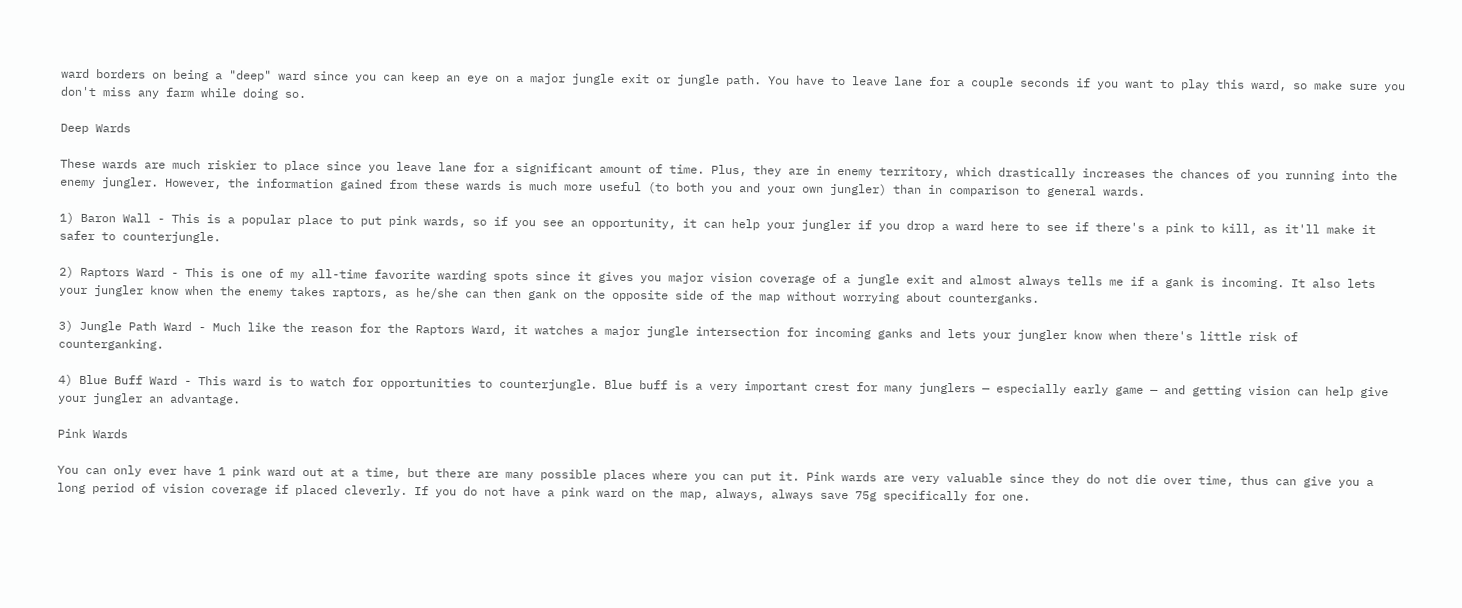ward borders on being a "deep" ward since you can keep an eye on a major jungle exit or jungle path. You have to leave lane for a couple seconds if you want to play this ward, so make sure you don't miss any farm while doing so.

Deep Wards

These wards are much riskier to place since you leave lane for a significant amount of time. Plus, they are in enemy territory, which drastically increases the chances of you running into the enemy jungler. However, the information gained from these wards is much more useful (to both you and your own jungler) than in comparison to general wards.

1) Baron Wall - This is a popular place to put pink wards, so if you see an opportunity, it can help your jungler if you drop a ward here to see if there's a pink to kill, as it'll make it safer to counterjungle.

2) Raptors Ward - This is one of my all-time favorite warding spots since it gives you major vision coverage of a jungle exit and almost always tells me if a gank is incoming. It also lets your jungler know when the enemy takes raptors, as he/she can then gank on the opposite side of the map without worrying about counterganks.

3) Jungle Path Ward - Much like the reason for the Raptors Ward, it watches a major jungle intersection for incoming ganks and lets your jungler know when there's little risk of counterganking.

4) Blue Buff Ward - This ward is to watch for opportunities to counterjungle. Blue buff is a very important crest for many junglers — especially early game — and getting vision can help give your jungler an advantage.

Pink Wards

You can only ever have 1 pink ward out at a time, but there are many possible places where you can put it. Pink wards are very valuable since they do not die over time, thus can give you a long period of vision coverage if placed cleverly. If you do not have a pink ward on the map, always, always save 75g specifically for one.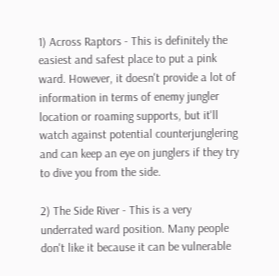1) Across Raptors - This is definitely the easiest and safest place to put a pink ward. However, it doesn't provide a lot of information in terms of enemy jungler location or roaming supports, but it'll watch against potential counterjunglering and can keep an eye on junglers if they try to dive you from the side.

2) The Side River - This is a very underrated ward position. Many people don't like it because it can be vulnerable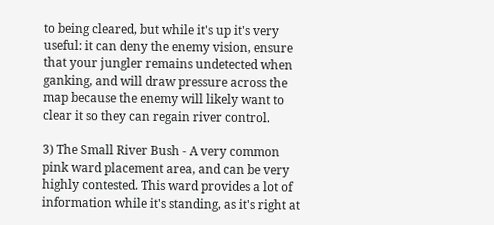to being cleared, but while it's up it's very useful: it can deny the enemy vision, ensure that your jungler remains undetected when ganking, and will draw pressure across the map because the enemy will likely want to clear it so they can regain river control.

3) The Small River Bush - A very common pink ward placement area, and can be very highly contested. This ward provides a lot of information while it's standing, as it's right at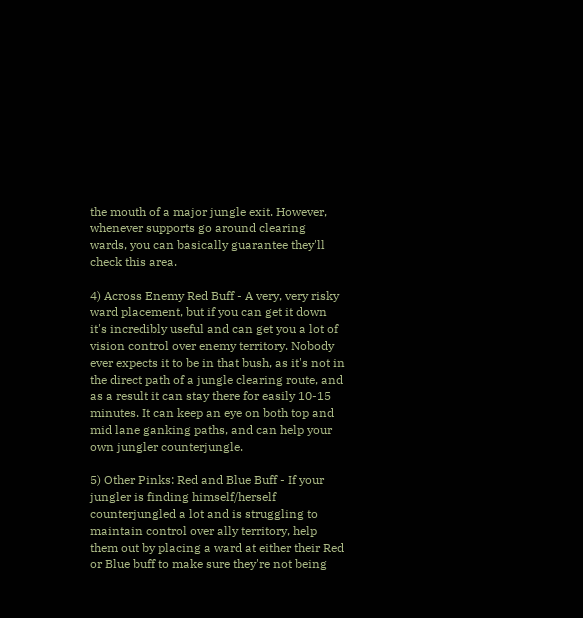the mouth of a major jungle exit. However, whenever supports go around clearing wards, you can basically guarantee they'll check this area.

4) Across Enemy Red Buff - A very, very risky ward placement, but if you can get it down it's incredibly useful and can get you a lot of vision control over enemy territory. Nobody ever expects it to be in that bush, as it's not in the direct path of a jungle clearing route, and as a result it can stay there for easily 10-15 minutes. It can keep an eye on both top and mid lane ganking paths, and can help your own jungler counterjungle.

5) Other Pinks: Red and Blue Buff - If your jungler is finding himself/herself counterjungled a lot and is struggling to maintain control over ally territory, help them out by placing a ward at either their Red or Blue buff to make sure they're not being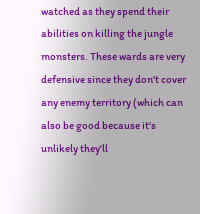watched as they spend their abilities on killing the jungle monsters. These wards are very defensive since they don't cover any enemy territory (which can also be good because it's unlikely they'll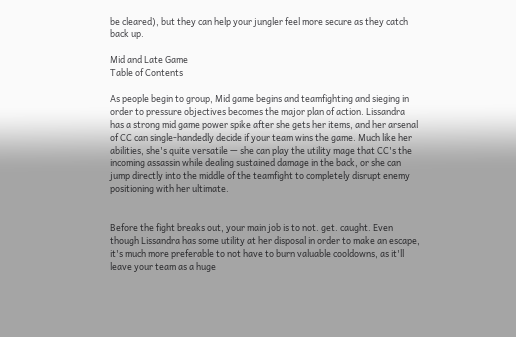be cleared), but they can help your jungler feel more secure as they catch back up.

Mid and Late Game
Table of Contents

As people begin to group, Mid game begins and teamfighting and sieging in order to pressure objectives becomes the major plan of action. Lissandra has a strong mid game power spike after she gets her items, and her arsenal of CC can single-handedly decide if your team wins the game. Much like her abilities, she's quite versatile — she can play the utility mage that CC's the incoming assassin while dealing sustained damage in the back, or she can jump directly into the middle of the teamfight to completely disrupt enemy positioning with her ultimate.


Before the fight breaks out, your main job is to not. get. caught. Even though Lissandra has some utility at her disposal in order to make an escape, it's much more preferable to not have to burn valuable cooldowns, as it'll leave your team as a huge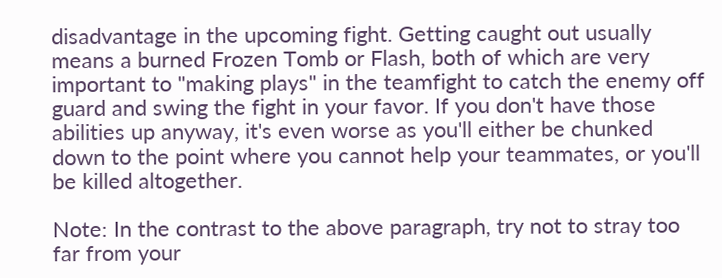disadvantage in the upcoming fight. Getting caught out usually means a burned Frozen Tomb or Flash, both of which are very important to "making plays" in the teamfight to catch the enemy off guard and swing the fight in your favor. If you don't have those abilities up anyway, it's even worse as you'll either be chunked down to the point where you cannot help your teammates, or you'll be killed altogether.

Note: In the contrast to the above paragraph, try not to stray too far from your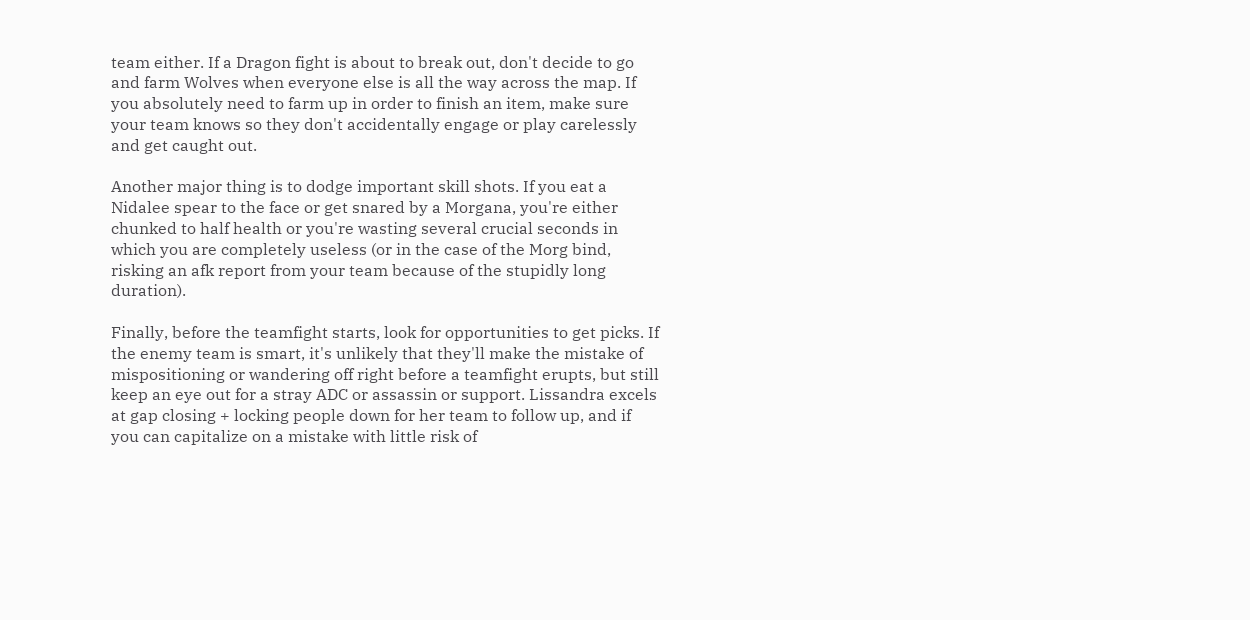team either. If a Dragon fight is about to break out, don't decide to go and farm Wolves when everyone else is all the way across the map. If you absolutely need to farm up in order to finish an item, make sure your team knows so they don't accidentally engage or play carelessly and get caught out.

Another major thing is to dodge important skill shots. If you eat a Nidalee spear to the face or get snared by a Morgana, you're either chunked to half health or you're wasting several crucial seconds in which you are completely useless (or in the case of the Morg bind, risking an afk report from your team because of the stupidly long duration).

Finally, before the teamfight starts, look for opportunities to get picks. If the enemy team is smart, it's unlikely that they'll make the mistake of mispositioning or wandering off right before a teamfight erupts, but still keep an eye out for a stray ADC or assassin or support. Lissandra excels at gap closing + locking people down for her team to follow up, and if you can capitalize on a mistake with little risk of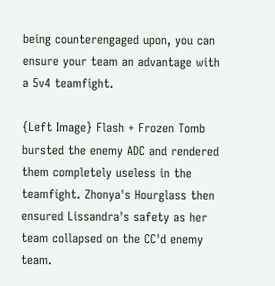being counterengaged upon, you can ensure your team an advantage with a 5v4 teamfight.

{Left Image} Flash + Frozen Tomb bursted the enemy ADC and rendered them completely useless in the teamfight. Zhonya's Hourglass then ensured Lissandra's safety as her team collapsed on the CC'd enemy team.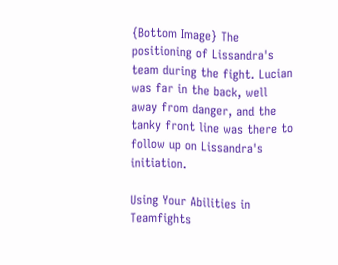{Bottom Image} The positioning of Lissandra's team during the fight. Lucian was far in the back, well away from danger, and the tanky front line was there to follow up on Lissandra's initiation.

Using Your Abilities in Teamfights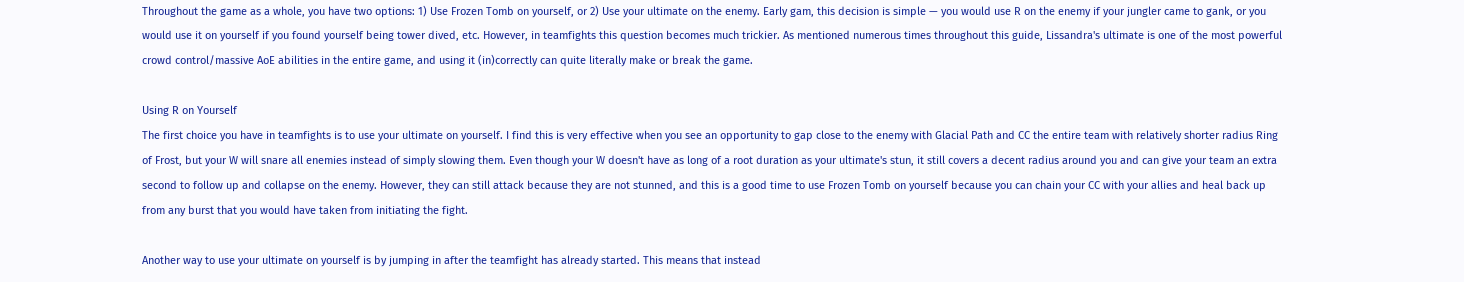Throughout the game as a whole, you have two options: 1) Use Frozen Tomb on yourself, or 2) Use your ultimate on the enemy. Early gam, this decision is simple — you would use R on the enemy if your jungler came to gank, or you would use it on yourself if you found yourself being tower dived, etc. However, in teamfights this question becomes much trickier. As mentioned numerous times throughout this guide, Lissandra's ultimate is one of the most powerful crowd control/massive AoE abilities in the entire game, and using it (in)correctly can quite literally make or break the game.

Using R on Yourself
The first choice you have in teamfights is to use your ultimate on yourself. I find this is very effective when you see an opportunity to gap close to the enemy with Glacial Path and CC the entire team with relatively shorter radius Ring of Frost, but your W will snare all enemies instead of simply slowing them. Even though your W doesn't have as long of a root duration as your ultimate's stun, it still covers a decent radius around you and can give your team an extra second to follow up and collapse on the enemy. However, they can still attack because they are not stunned, and this is a good time to use Frozen Tomb on yourself because you can chain your CC with your allies and heal back up from any burst that you would have taken from initiating the fight.

Another way to use your ultimate on yourself is by jumping in after the teamfight has already started. This means that instead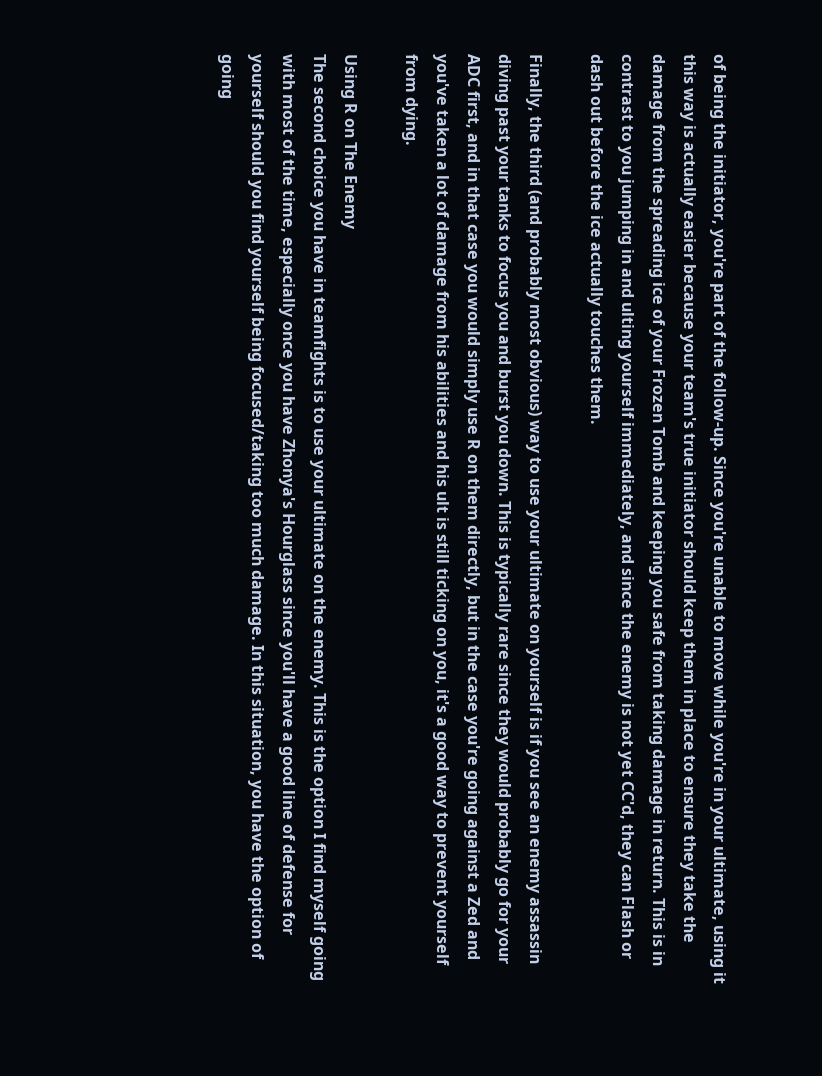of being the initiator, you're part of the follow-up. Since you're unable to move while you're in your ultimate, using it this way is actually easier because your team's true initiator should keep them in place to ensure they take the damage from the spreading ice of your Frozen Tomb and keeping you safe from taking damage in return. This is in contrast to you jumping in and ulting yourself immediately, and since the enemy is not yet CC'd, they can Flash or dash out before the ice actually touches them.

Finally, the third (and probably most obvious) way to use your ultimate on yourself is if you see an enemy assassin diving past your tanks to focus you and burst you down. This is typically rare since they would probably go for your ADC first, and in that case you would simply use R on them directly, but in the case you're going against a Zed and you've taken a lot of damage from his abilities and his ult is still ticking on you, it's a good way to prevent yourself from dying.

Using R on The Enemy
The second choice you have in teamfights is to use your ultimate on the enemy. This is the option I find myself going with most of the time, especially once you have Zhonya's Hourglass since you'll have a good line of defense for yourself should you find yourself being focused/taking too much damage. In this situation, you have the option of going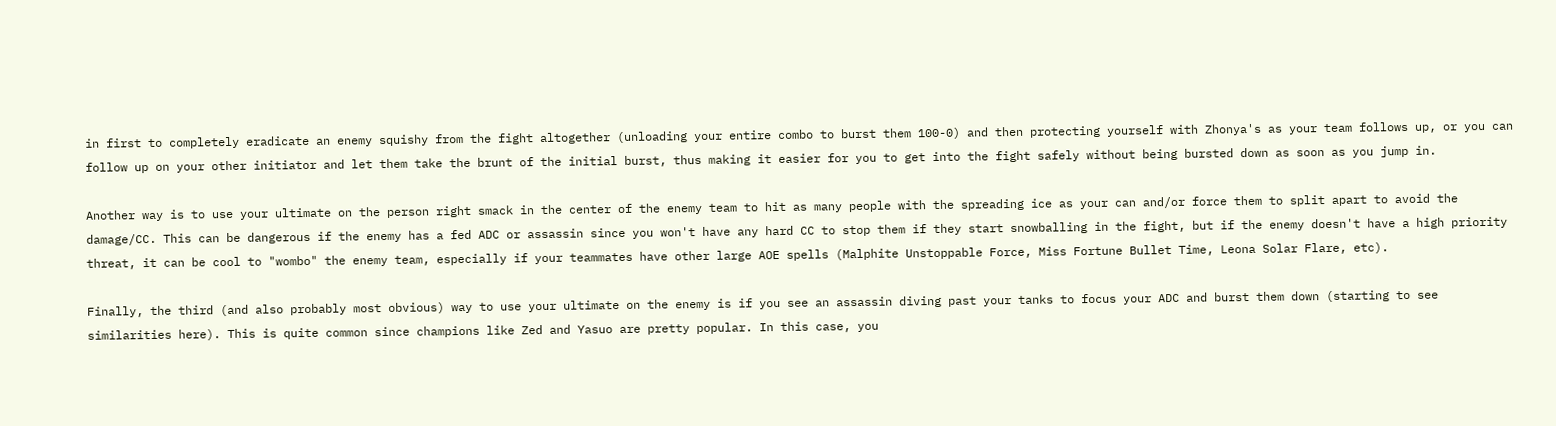in first to completely eradicate an enemy squishy from the fight altogether (unloading your entire combo to burst them 100-0) and then protecting yourself with Zhonya's as your team follows up, or you can follow up on your other initiator and let them take the brunt of the initial burst, thus making it easier for you to get into the fight safely without being bursted down as soon as you jump in.

Another way is to use your ultimate on the person right smack in the center of the enemy team to hit as many people with the spreading ice as your can and/or force them to split apart to avoid the damage/CC. This can be dangerous if the enemy has a fed ADC or assassin since you won't have any hard CC to stop them if they start snowballing in the fight, but if the enemy doesn't have a high priority threat, it can be cool to "wombo" the enemy team, especially if your teammates have other large AOE spells (Malphite Unstoppable Force, Miss Fortune Bullet Time, Leona Solar Flare, etc).

Finally, the third (and also probably most obvious) way to use your ultimate on the enemy is if you see an assassin diving past your tanks to focus your ADC and burst them down (starting to see similarities here). This is quite common since champions like Zed and Yasuo are pretty popular. In this case, you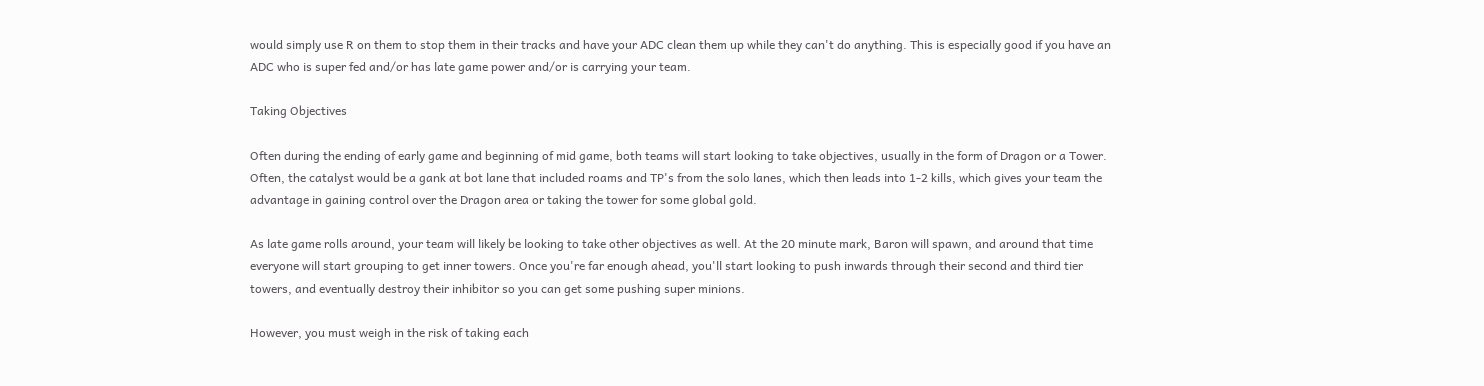would simply use R on them to stop them in their tracks and have your ADC clean them up while they can't do anything. This is especially good if you have an ADC who is super fed and/or has late game power and/or is carrying your team.

Taking Objectives

Often during the ending of early game and beginning of mid game, both teams will start looking to take objectives, usually in the form of Dragon or a Tower. Often, the catalyst would be a gank at bot lane that included roams and TP's from the solo lanes, which then leads into 1-2 kills, which gives your team the advantage in gaining control over the Dragon area or taking the tower for some global gold.

As late game rolls around, your team will likely be looking to take other objectives as well. At the 20 minute mark, Baron will spawn, and around that time everyone will start grouping to get inner towers. Once you're far enough ahead, you'll start looking to push inwards through their second and third tier towers, and eventually destroy their inhibitor so you can get some pushing super minions.

However, you must weigh in the risk of taking each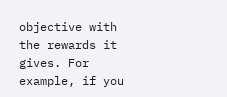objective with the rewards it gives. For example, if you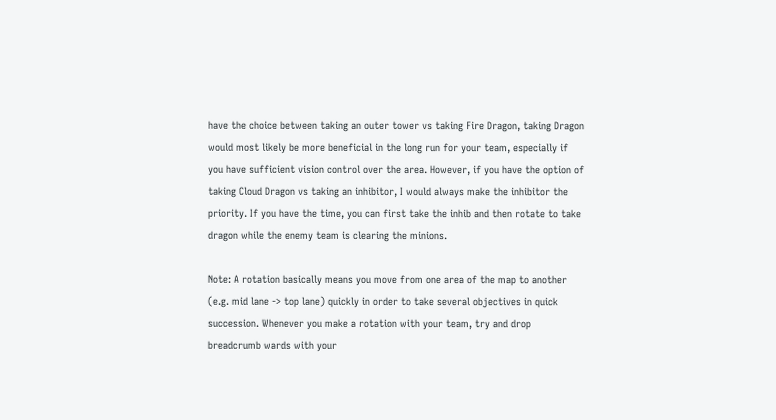have the choice between taking an outer tower vs taking Fire Dragon, taking Dragon would most likely be more beneficial in the long run for your team, especially if you have sufficient vision control over the area. However, if you have the option of taking Cloud Dragon vs taking an inhibitor, I would always make the inhibitor the priority. If you have the time, you can first take the inhib and then rotate to take dragon while the enemy team is clearing the minions.

Note: A rotation basically means you move from one area of the map to another (e.g. mid lane -> top lane) quickly in order to take several objectives in quick succession. Whenever you make a rotation with your team, try and drop breadcrumb wards with your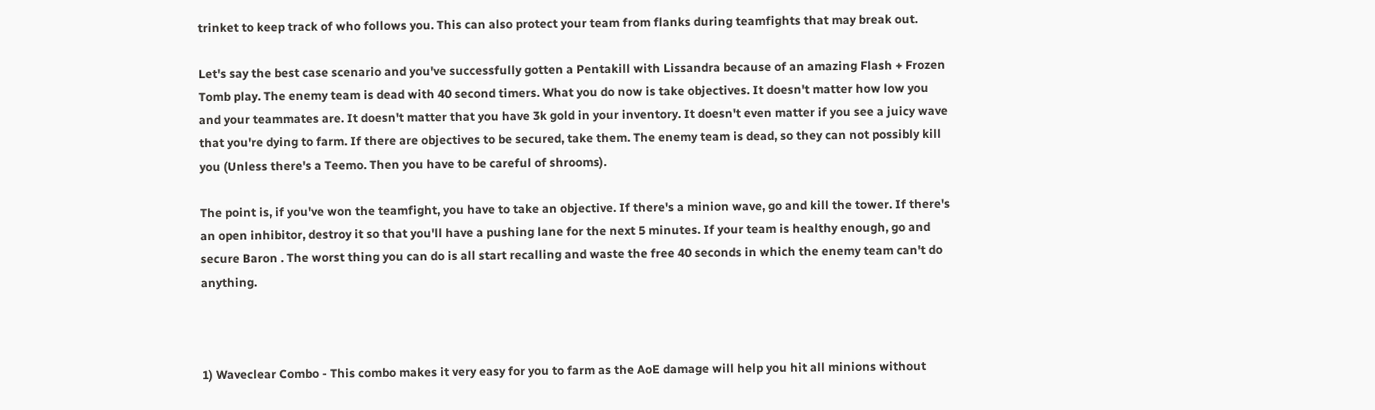trinket to keep track of who follows you. This can also protect your team from flanks during teamfights that may break out.

Let's say the best case scenario and you've successfully gotten a Pentakill with Lissandra because of an amazing Flash + Frozen Tomb play. The enemy team is dead with 40 second timers. What you do now is take objectives. It doesn't matter how low you and your teammates are. It doesn't matter that you have 3k gold in your inventory. It doesn't even matter if you see a juicy wave that you're dying to farm. If there are objectives to be secured, take them. The enemy team is dead, so they can not possibly kill you (Unless there's a Teemo. Then you have to be careful of shrooms).

The point is, if you've won the teamfight, you have to take an objective. If there's a minion wave, go and kill the tower. If there's an open inhibitor, destroy it so that you'll have a pushing lane for the next 5 minutes. If your team is healthy enough, go and secure Baron . The worst thing you can do is all start recalling and waste the free 40 seconds in which the enemy team can't do anything.



1) Waveclear Combo - This combo makes it very easy for you to farm as the AoE damage will help you hit all minions without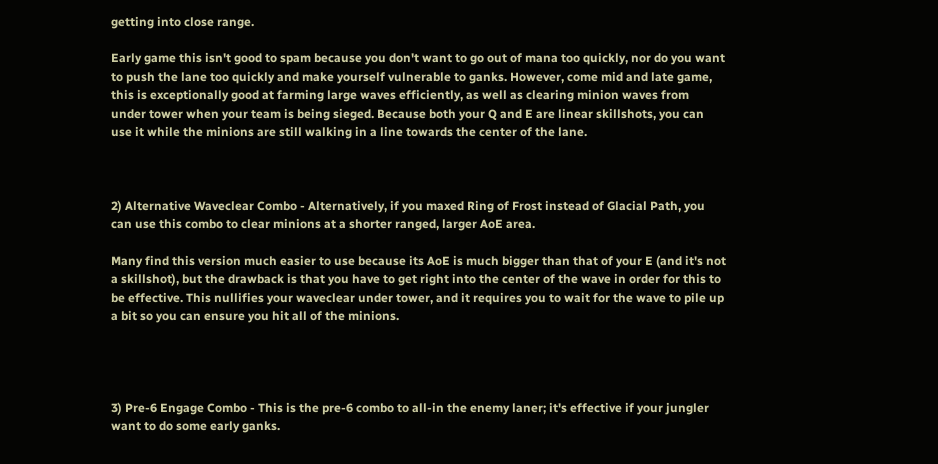getting into close range.

Early game this isn't good to spam because you don't want to go out of mana too quickly, nor do you want to push the lane too quickly and make yourself vulnerable to ganks. However, come mid and late game, this is exceptionally good at farming large waves efficiently, as well as clearing minion waves from under tower when your team is being sieged. Because both your Q and E are linear skillshots, you can use it while the minions are still walking in a line towards the center of the lane.



2) Alternative Waveclear Combo - Alternatively, if you maxed Ring of Frost instead of Glacial Path, you can use this combo to clear minions at a shorter ranged, larger AoE area.

Many find this version much easier to use because its AoE is much bigger than that of your E (and it's not a skillshot), but the drawback is that you have to get right into the center of the wave in order for this to be effective. This nullifies your waveclear under tower, and it requires you to wait for the wave to pile up a bit so you can ensure you hit all of the minions.




3) Pre-6 Engage Combo - This is the pre-6 combo to all-in the enemy laner; it's effective if your jungler want to do some early ganks.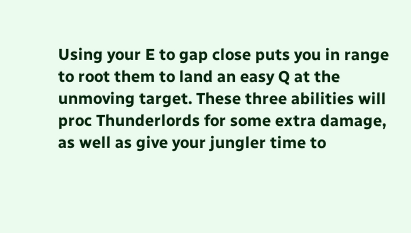Using your E to gap close puts you in range to root them to land an easy Q at the unmoving target. These three abilities will proc Thunderlords for some extra damage, as well as give your jungler time to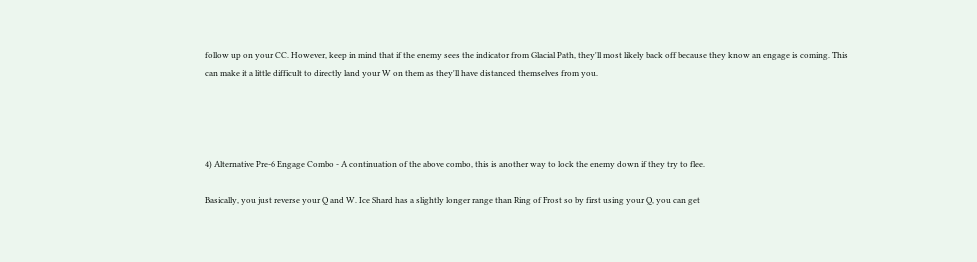follow up on your CC. However, keep in mind that if the enemy sees the indicator from Glacial Path, they'll most likely back off because they know an engage is coming. This can make it a little difficult to directly land your W on them as they'll have distanced themselves from you.




4) Alternative Pre-6 Engage Combo - A continuation of the above combo, this is another way to lock the enemy down if they try to flee.

Basically, you just reverse your Q and W. Ice Shard has a slightly longer range than Ring of Frost so by first using your Q, you can get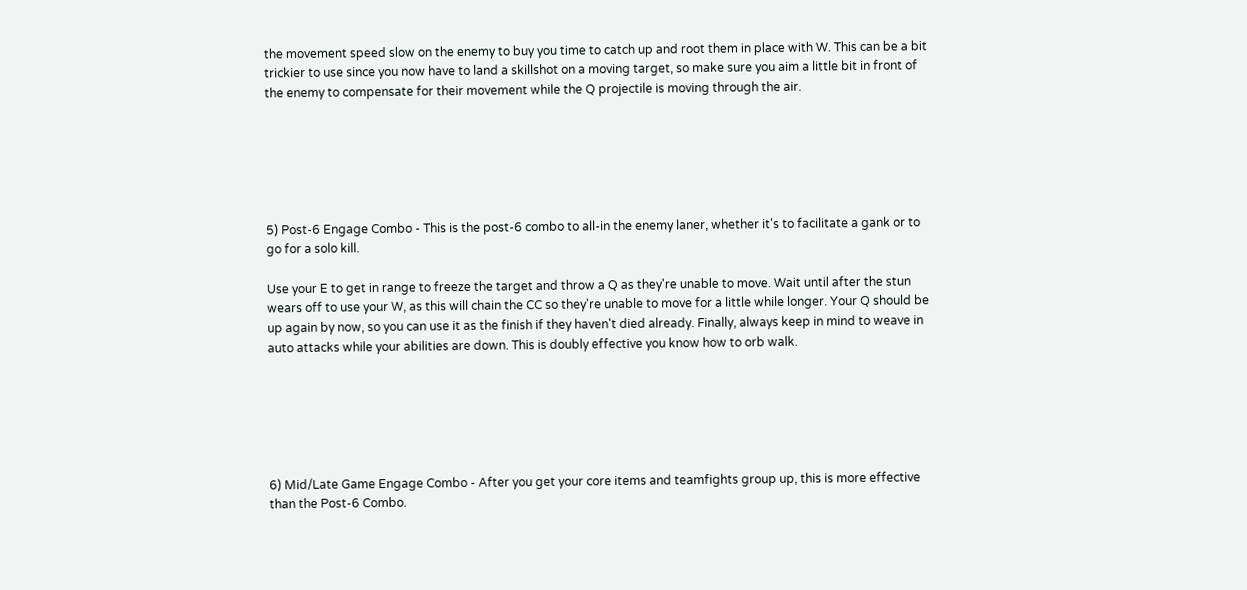the movement speed slow on the enemy to buy you time to catch up and root them in place with W. This can be a bit trickier to use since you now have to land a skillshot on a moving target, so make sure you aim a little bit in front of the enemy to compensate for their movement while the Q projectile is moving through the air.






5) Post-6 Engage Combo - This is the post-6 combo to all-in the enemy laner, whether it's to facilitate a gank or to go for a solo kill.

Use your E to get in range to freeze the target and throw a Q as they're unable to move. Wait until after the stun wears off to use your W, as this will chain the CC so they're unable to move for a little while longer. Your Q should be up again by now, so you can use it as the finish if they haven't died already. Finally, always keep in mind to weave in auto attacks while your abilities are down. This is doubly effective you know how to orb walk.






6) Mid/Late Game Engage Combo - After you get your core items and teamfights group up, this is more effective than the Post-6 Combo.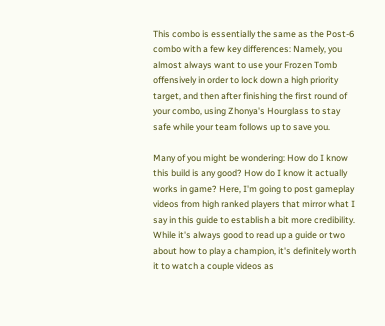This combo is essentially the same as the Post-6 combo with a few key differences: Namely, you almost always want to use your Frozen Tomb offensively in order to lock down a high priority target, and then after finishing the first round of your combo, using Zhonya's Hourglass to stay safe while your team follows up to save you.

Many of you might be wondering: How do I know this build is any good? How do I know it actually works in game? Here, I'm going to post gameplay videos from high ranked players that mirror what I say in this guide to establish a bit more credibility. While it's always good to read up a guide or two about how to play a champion, it's definitely worth it to watch a couple videos as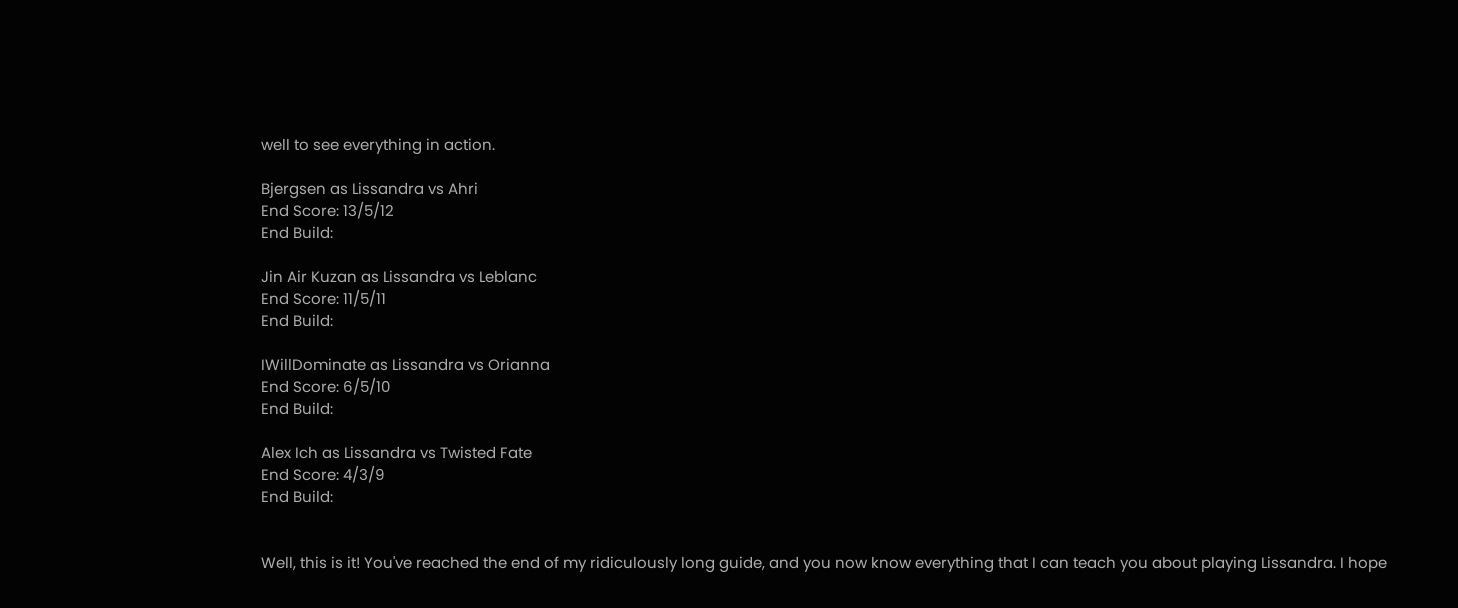well to see everything in action.

Bjergsen as Lissandra vs Ahri
End Score: 13/5/12
End Build:

Jin Air Kuzan as Lissandra vs Leblanc
End Score: 11/5/11
End Build:

IWillDominate as Lissandra vs Orianna
End Score: 6/5/10
End Build:

Alex Ich as Lissandra vs Twisted Fate
End Score: 4/3/9
End Build:


Well, this is it! You've reached the end of my ridiculously long guide, and you now know everything that I can teach you about playing Lissandra. I hope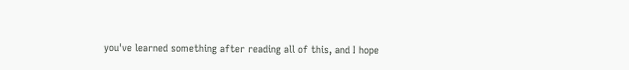you've learned something after reading all of this, and I hope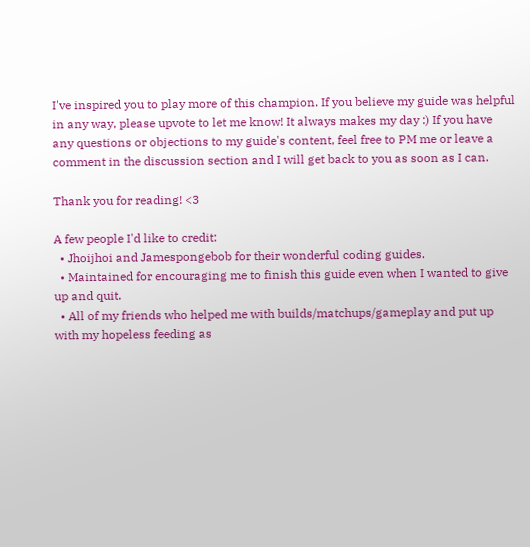I've inspired you to play more of this champion. If you believe my guide was helpful in any way, please upvote to let me know! It always makes my day :) If you have any questions or objections to my guide's content, feel free to PM me or leave a comment in the discussion section and I will get back to you as soon as I can.

Thank you for reading! <3

A few people I'd like to credit:
  • Jhoijhoi and Jamespongebob for their wonderful coding guides.
  • Maintained for encouraging me to finish this guide even when I wanted to give up and quit.
  • All of my friends who helped me with builds/matchups/gameplay and put up with my hopeless feeding as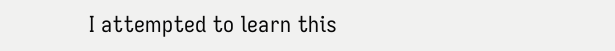I attempted to learn this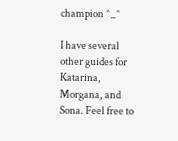champion ^_^

I have several other guides for Katarina, Morgana, and Sona. Feel free to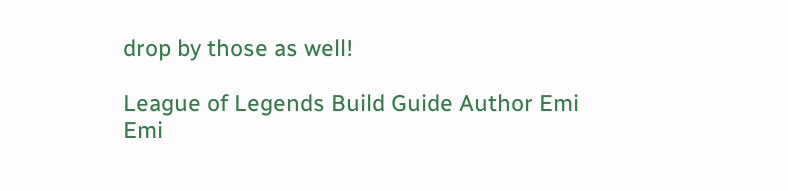drop by those as well!

League of Legends Build Guide Author Emi
Emi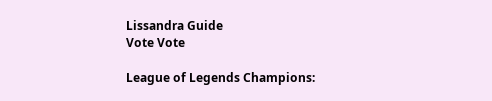Lissandra Guide
Vote Vote

League of Legends Champions: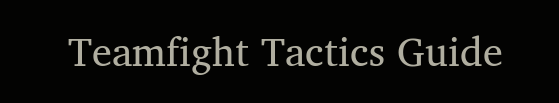Teamfight Tactics Guide